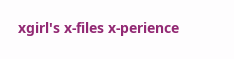xgirl's x-files x-perience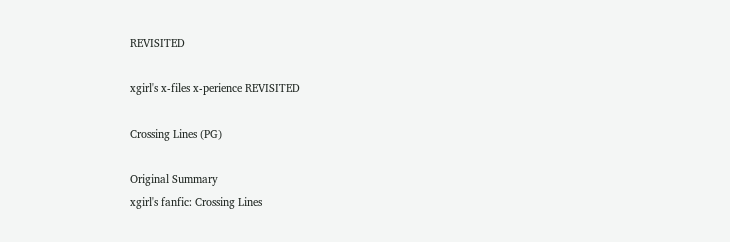REVISITED

xgirl's x-files x-perience REVISITED

Crossing Lines (PG)

Original Summary
xgirl's fanfic: Crossing Lines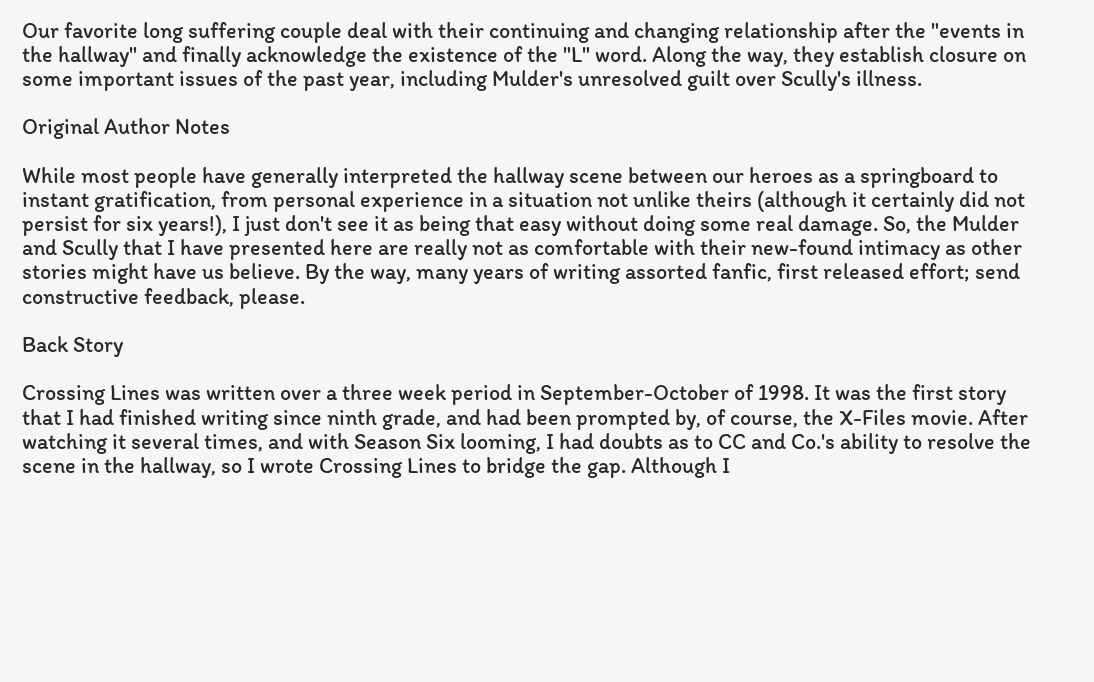Our favorite long suffering couple deal with their continuing and changing relationship after the "events in the hallway" and finally acknowledge the existence of the "L" word. Along the way, they establish closure on some important issues of the past year, including Mulder's unresolved guilt over Scully's illness.

Original Author Notes

While most people have generally interpreted the hallway scene between our heroes as a springboard to instant gratification, from personal experience in a situation not unlike theirs (although it certainly did not persist for six years!), I just don't see it as being that easy without doing some real damage. So, the Mulder and Scully that I have presented here are really not as comfortable with their new-found intimacy as other stories might have us believe. By the way, many years of writing assorted fanfic, first released effort; send constructive feedback, please.

Back Story

Crossing Lines was written over a three week period in September-October of 1998. It was the first story that I had finished writing since ninth grade, and had been prompted by, of course, the X-Files movie. After watching it several times, and with Season Six looming, I had doubts as to CC and Co.'s ability to resolve the scene in the hallway, so I wrote Crossing Lines to bridge the gap. Although I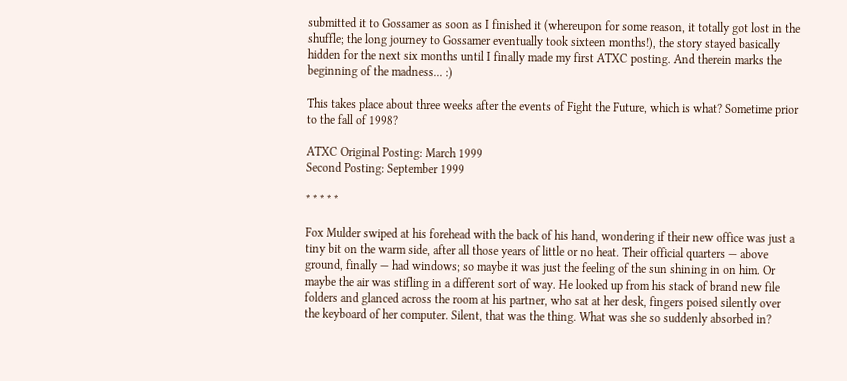submitted it to Gossamer as soon as I finished it (whereupon for some reason, it totally got lost in the shuffle; the long journey to Gossamer eventually took sixteen months!), the story stayed basically hidden for the next six months until I finally made my first ATXC posting. And therein marks the beginning of the madness... :)

This takes place about three weeks after the events of Fight the Future, which is what? Sometime prior to the fall of 1998?

ATXC Original Posting: March 1999
Second Posting: September 1999

* * * * *

Fox Mulder swiped at his forehead with the back of his hand, wondering if their new office was just a tiny bit on the warm side, after all those years of little or no heat. Their official quarters — above ground, finally — had windows; so maybe it was just the feeling of the sun shining in on him. Or maybe the air was stifling in a different sort of way. He looked up from his stack of brand new file folders and glanced across the room at his partner, who sat at her desk, fingers poised silently over the keyboard of her computer. Silent, that was the thing. What was she so suddenly absorbed in?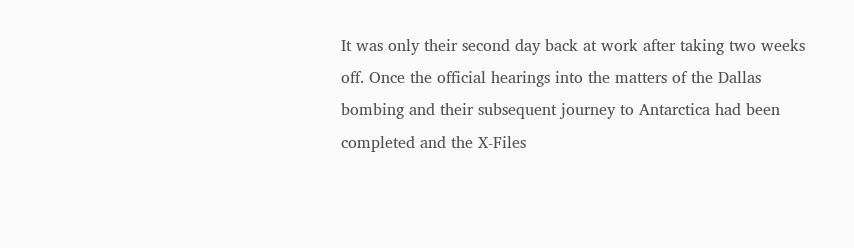It was only their second day back at work after taking two weeks off. Once the official hearings into the matters of the Dallas bombing and their subsequent journey to Antarctica had been completed and the X-Files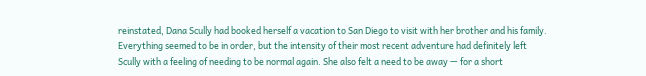reinstated, Dana Scully had booked herself a vacation to San Diego to visit with her brother and his family. Everything seemed to be in order, but the intensity of their most recent adventure had definitely left Scully with a feeling of needing to be normal again. She also felt a need to be away — for a short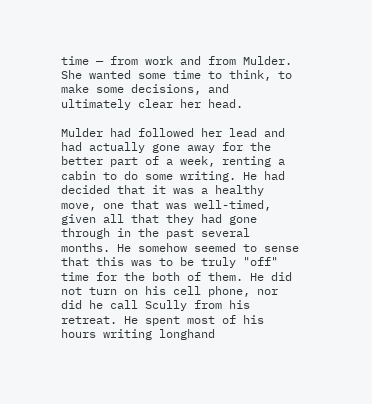time — from work and from Mulder. She wanted some time to think, to make some decisions, and ultimately clear her head.

Mulder had followed her lead and had actually gone away for the better part of a week, renting a cabin to do some writing. He had decided that it was a healthy move, one that was well-timed, given all that they had gone through in the past several months. He somehow seemed to sense that this was to be truly "off" time for the both of them. He did not turn on his cell phone, nor did he call Scully from his retreat. He spent most of his hours writing longhand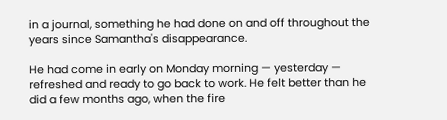in a journal, something he had done on and off throughout the years since Samantha's disappearance.

He had come in early on Monday morning — yesterday — refreshed and ready to go back to work. He felt better than he did a few months ago, when the fire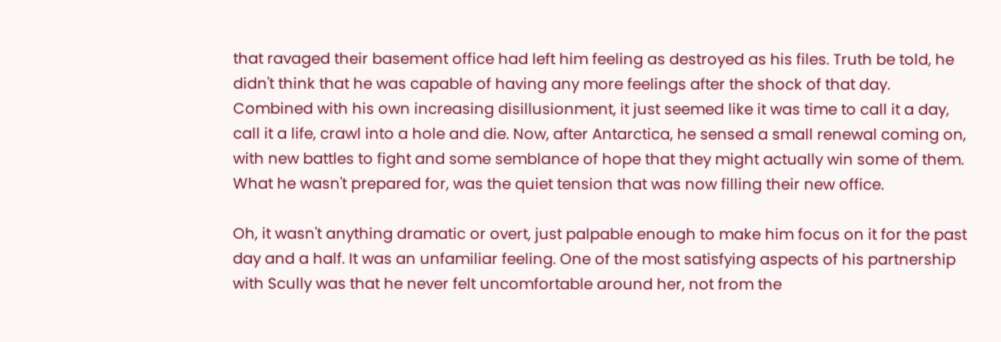that ravaged their basement office had left him feeling as destroyed as his files. Truth be told, he didn't think that he was capable of having any more feelings after the shock of that day. Combined with his own increasing disillusionment, it just seemed like it was time to call it a day, call it a life, crawl into a hole and die. Now, after Antarctica, he sensed a small renewal coming on, with new battles to fight and some semblance of hope that they might actually win some of them. What he wasn't prepared for, was the quiet tension that was now filling their new office.

Oh, it wasn't anything dramatic or overt, just palpable enough to make him focus on it for the past day and a half. It was an unfamiliar feeling. One of the most satisfying aspects of his partnership with Scully was that he never felt uncomfortable around her, not from the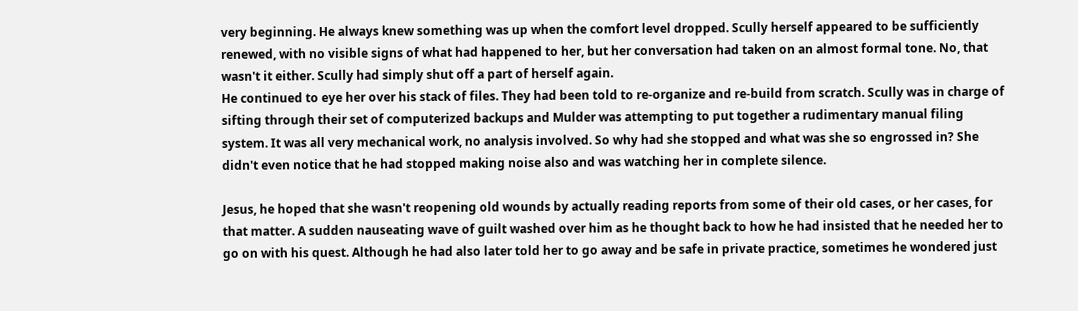very beginning. He always knew something was up when the comfort level dropped. Scully herself appeared to be sufficiently renewed, with no visible signs of what had happened to her, but her conversation had taken on an almost formal tone. No, that wasn't it either. Scully had simply shut off a part of herself again.
He continued to eye her over his stack of files. They had been told to re-organize and re-build from scratch. Scully was in charge of sifting through their set of computerized backups and Mulder was attempting to put together a rudimentary manual filing system. It was all very mechanical work, no analysis involved. So why had she stopped and what was she so engrossed in? She didn't even notice that he had stopped making noise also and was watching her in complete silence.

Jesus, he hoped that she wasn't reopening old wounds by actually reading reports from some of their old cases, or her cases, for that matter. A sudden nauseating wave of guilt washed over him as he thought back to how he had insisted that he needed her to go on with his quest. Although he had also later told her to go away and be safe in private practice, sometimes he wondered just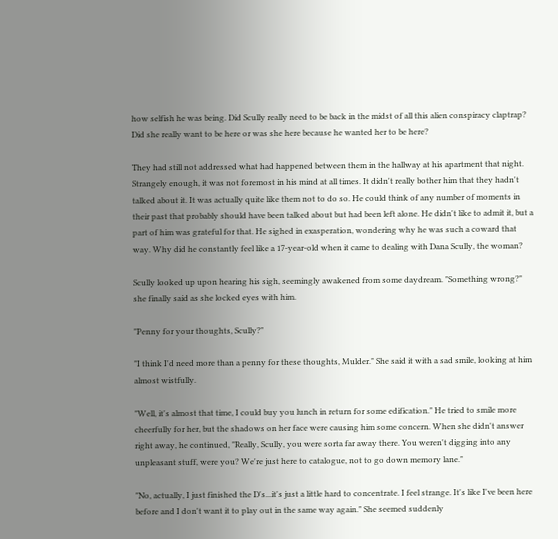how selfish he was being. Did Scully really need to be back in the midst of all this alien conspiracy claptrap? Did she really want to be here or was she here because he wanted her to be here?

They had still not addressed what had happened between them in the hallway at his apartment that night. Strangely enough, it was not foremost in his mind at all times. It didn't really bother him that they hadn't talked about it. It was actually quite like them not to do so. He could think of any number of moments in their past that probably should have been talked about but had been left alone. He didn't like to admit it, but a part of him was grateful for that. He sighed in exasperation, wondering why he was such a coward that way. Why did he constantly feel like a 17-year-old when it came to dealing with Dana Scully, the woman?

Scully looked up upon hearing his sigh, seemingly awakened from some daydream. "Something wrong?" she finally said as she locked eyes with him.

"Penny for your thoughts, Scully?"

"I think I'd need more than a penny for these thoughts, Mulder." She said it with a sad smile, looking at him almost wistfully.

"Well, it's almost that time, I could buy you lunch in return for some edification." He tried to smile more cheerfully for her, but the shadows on her face were causing him some concern. When she didn't answer right away, he continued, "Really, Scully, you were sorta far away there. You weren't digging into any unpleasant stuff, were you? We're just here to catalogue, not to go down memory lane."

"No, actually, I just finished the D's...it's just a little hard to concentrate. I feel strange. It's like I've been here before and I don't want it to play out in the same way again." She seemed suddenly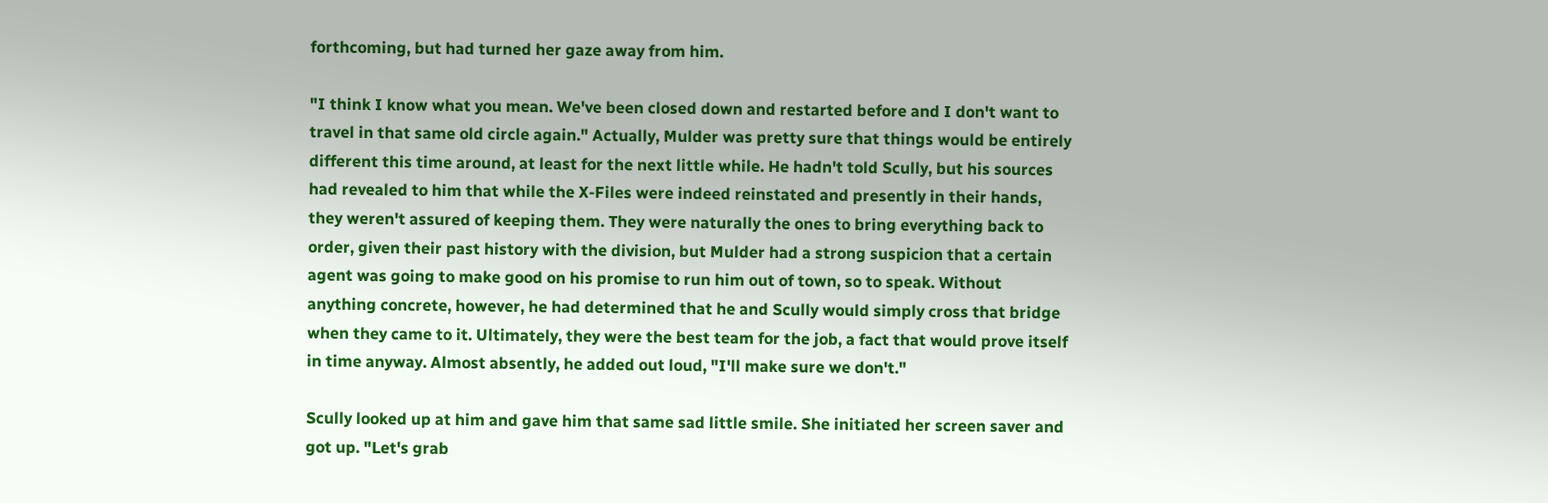forthcoming, but had turned her gaze away from him.

"I think I know what you mean. We've been closed down and restarted before and I don't want to travel in that same old circle again." Actually, Mulder was pretty sure that things would be entirely different this time around, at least for the next little while. He hadn't told Scully, but his sources had revealed to him that while the X-Files were indeed reinstated and presently in their hands, they weren't assured of keeping them. They were naturally the ones to bring everything back to order, given their past history with the division, but Mulder had a strong suspicion that a certain agent was going to make good on his promise to run him out of town, so to speak. Without anything concrete, however, he had determined that he and Scully would simply cross that bridge when they came to it. Ultimately, they were the best team for the job, a fact that would prove itself in time anyway. Almost absently, he added out loud, "I'll make sure we don't."

Scully looked up at him and gave him that same sad little smile. She initiated her screen saver and got up. "Let's grab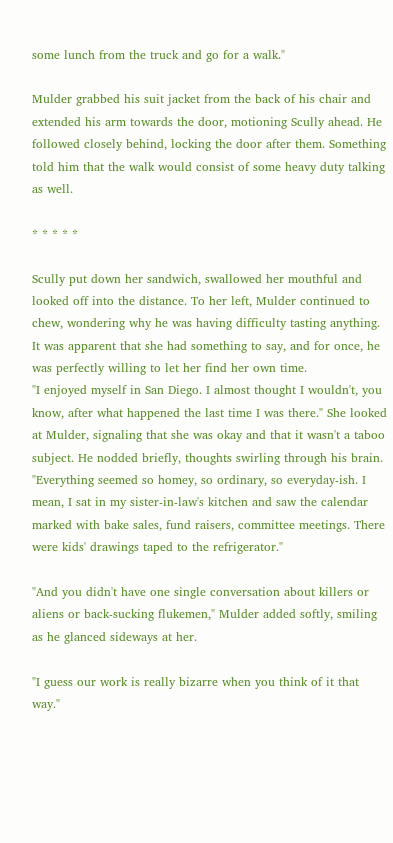some lunch from the truck and go for a walk."

Mulder grabbed his suit jacket from the back of his chair and extended his arm towards the door, motioning Scully ahead. He followed closely behind, locking the door after them. Something told him that the walk would consist of some heavy duty talking as well.

* * * * *

Scully put down her sandwich, swallowed her mouthful and looked off into the distance. To her left, Mulder continued to chew, wondering why he was having difficulty tasting anything. It was apparent that she had something to say, and for once, he was perfectly willing to let her find her own time.
"I enjoyed myself in San Diego. I almost thought I wouldn't, you know, after what happened the last time I was there." She looked at Mulder, signaling that she was okay and that it wasn't a taboo subject. He nodded briefly, thoughts swirling through his brain. "Everything seemed so homey, so ordinary, so everyday-ish. I mean, I sat in my sister-in-law's kitchen and saw the calendar marked with bake sales, fund raisers, committee meetings. There were kids' drawings taped to the refrigerator."

"And you didn't have one single conversation about killers or aliens or back-sucking flukemen," Mulder added softly, smiling as he glanced sideways at her.

"I guess our work is really bizarre when you think of it that way."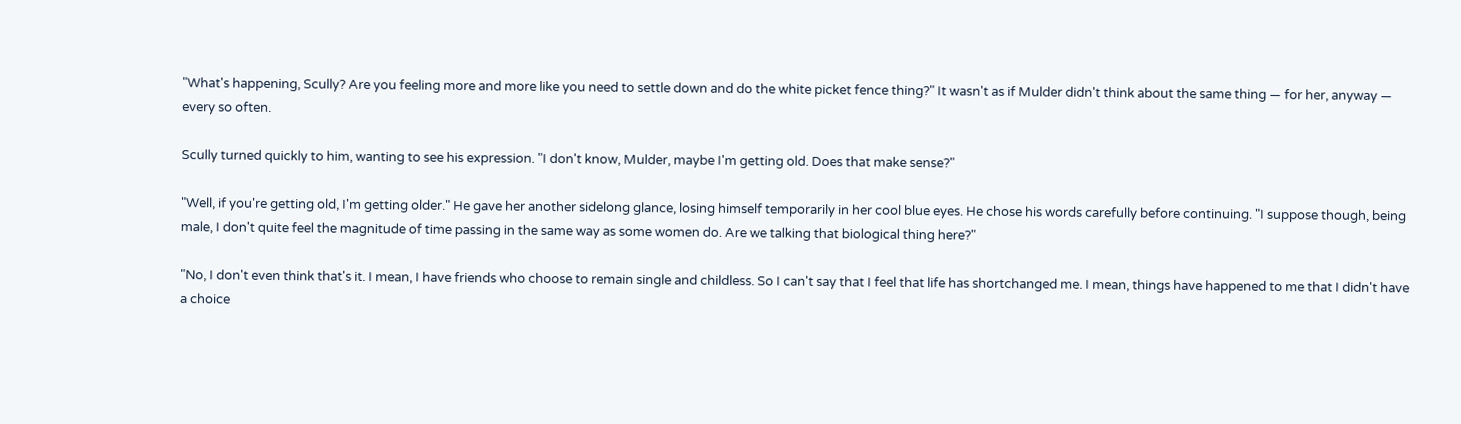"What's happening, Scully? Are you feeling more and more like you need to settle down and do the white picket fence thing?" It wasn't as if Mulder didn't think about the same thing — for her, anyway — every so often.

Scully turned quickly to him, wanting to see his expression. "I don't know, Mulder, maybe I'm getting old. Does that make sense?"

"Well, if you're getting old, I'm getting older." He gave her another sidelong glance, losing himself temporarily in her cool blue eyes. He chose his words carefully before continuing. "I suppose though, being male, I don't quite feel the magnitude of time passing in the same way as some women do. Are we talking that biological thing here?"

"No, I don't even think that's it. I mean, I have friends who choose to remain single and childless. So I can't say that I feel that life has shortchanged me. I mean, things have happened to me that I didn't have a choice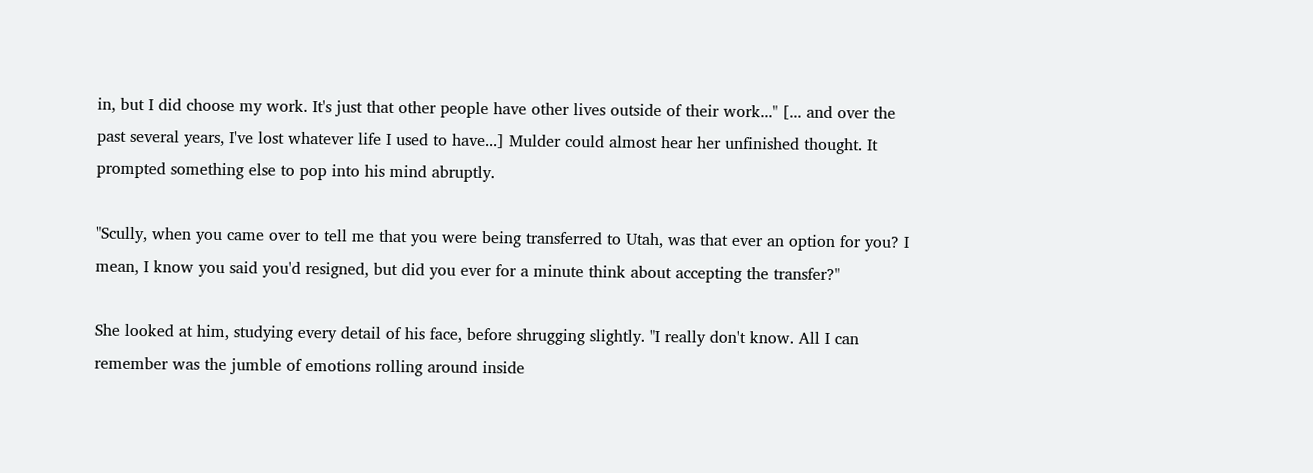in, but I did choose my work. It's just that other people have other lives outside of their work..." [... and over the past several years, I've lost whatever life I used to have...] Mulder could almost hear her unfinished thought. It prompted something else to pop into his mind abruptly.

"Scully, when you came over to tell me that you were being transferred to Utah, was that ever an option for you? I mean, I know you said you'd resigned, but did you ever for a minute think about accepting the transfer?"

She looked at him, studying every detail of his face, before shrugging slightly. "I really don't know. All I can remember was the jumble of emotions rolling around inside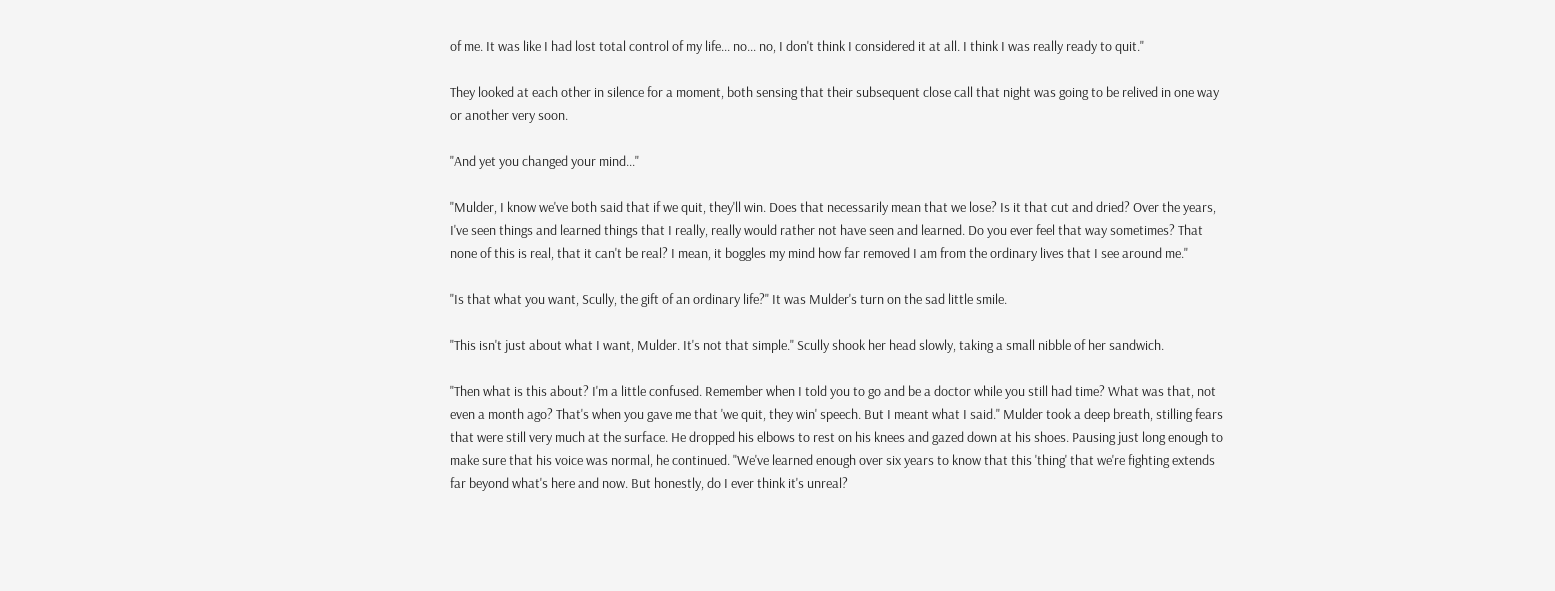of me. It was like I had lost total control of my life... no... no, I don't think I considered it at all. I think I was really ready to quit."

They looked at each other in silence for a moment, both sensing that their subsequent close call that night was going to be relived in one way or another very soon.

"And yet you changed your mind..."

"Mulder, I know we've both said that if we quit, they'll win. Does that necessarily mean that we lose? Is it that cut and dried? Over the years, I've seen things and learned things that I really, really would rather not have seen and learned. Do you ever feel that way sometimes? That none of this is real, that it can't be real? I mean, it boggles my mind how far removed I am from the ordinary lives that I see around me."

"Is that what you want, Scully, the gift of an ordinary life?" It was Mulder's turn on the sad little smile.

"This isn't just about what I want, Mulder. It's not that simple." Scully shook her head slowly, taking a small nibble of her sandwich.

"Then what is this about? I'm a little confused. Remember when I told you to go and be a doctor while you still had time? What was that, not even a month ago? That's when you gave me that 'we quit, they win' speech. But I meant what I said." Mulder took a deep breath, stilling fears that were still very much at the surface. He dropped his elbows to rest on his knees and gazed down at his shoes. Pausing just long enough to make sure that his voice was normal, he continued. "We've learned enough over six years to know that this 'thing' that we're fighting extends far beyond what's here and now. But honestly, do I ever think it's unreal?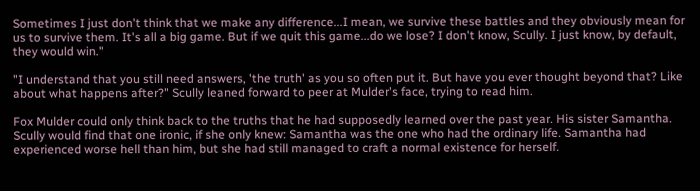Sometimes I just don't think that we make any difference...I mean, we survive these battles and they obviously mean for us to survive them. It's all a big game. But if we quit this game...do we lose? I don't know, Scully. I just know, by default, they would win."

"I understand that you still need answers, 'the truth' as you so often put it. But have you ever thought beyond that? Like about what happens after?" Scully leaned forward to peer at Mulder's face, trying to read him.

Fox Mulder could only think back to the truths that he had supposedly learned over the past year. His sister Samantha. Scully would find that one ironic, if she only knew: Samantha was the one who had the ordinary life. Samantha had experienced worse hell than him, but she had still managed to craft a normal existence for herself.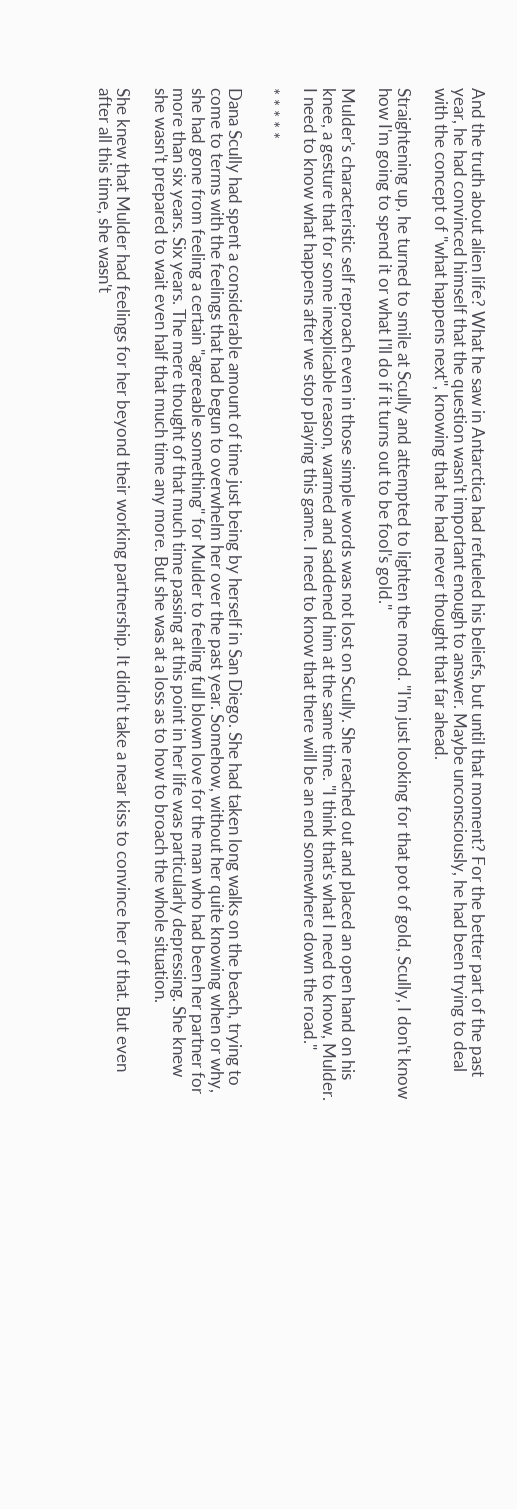And the truth about alien life? What he saw in Antarctica had refueled his beliefs, but until that moment? For the better part of the past year, he had convinced himself that the question wasn't important enough to answer. Maybe unconsciously, he had been trying to deal with the concept of "what happens next", knowing that he had never thought that far ahead.

Straightening up, he turned to smile at Scully and attempted to lighten the mood. "I'm just looking for that pot of gold, Scully, I don't know how I'm going to spend it or what I'll do if it turns out to be fool's gold."

Mulder's characteristic self reproach even in those simple words was not lost on Scully. She reached out and placed an open hand on his knee, a gesture that for some inexplicable reason, warmed and saddened him at the same time. "I think that's what I need to know, Mulder. I need to know what happens after we stop playing this game. I need to know that there will be an end somewhere down the road."

* * * * *

Dana Scully had spent a considerable amount of time just being by herself in San Diego. She had taken long walks on the beach, trying to come to terms with the feelings that had begun to overwhelm her over the past year. Somehow, without her quite knowing when or why, she had gone from feeling a certain "agreeable something" for Mulder to feeling full blown love for the man who had been her partner for more than six years. Six years. The mere thought of that much time passing at this point in her life was particularly depressing. She knew she wasn't prepared to wait even half that much time any more. But she was at a loss as to how to broach the whole situation.

She knew that Mulder had feelings for her beyond their working partnership. It didn't take a near kiss to convince her of that. But even after all this time, she wasn't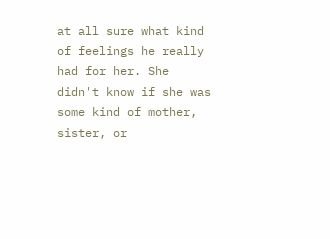at all sure what kind of feelings he really had for her. She didn't know if she was some kind of mother, sister, or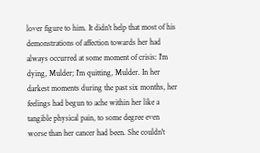lover figure to him. It didn't help that most of his demonstrations of affection towards her had always occurred at some moment of crisis: I'm dying, Mulder; I'm quitting, Mulder. In her darkest moments during the past six months, her feelings had begun to ache within her like a tangible physical pain, to some degree even worse than her cancer had been. She couldn't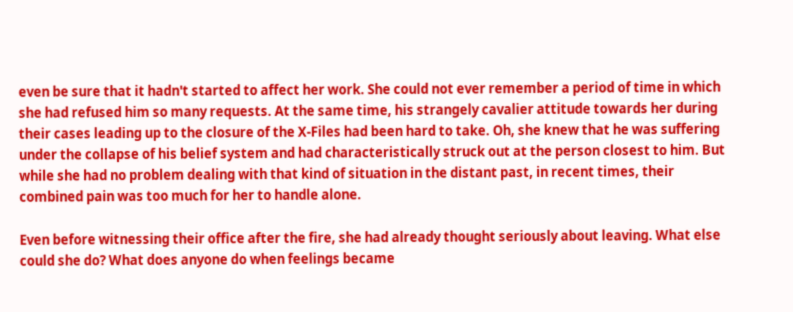even be sure that it hadn't started to affect her work. She could not ever remember a period of time in which she had refused him so many requests. At the same time, his strangely cavalier attitude towards her during their cases leading up to the closure of the X-Files had been hard to take. Oh, she knew that he was suffering under the collapse of his belief system and had characteristically struck out at the person closest to him. But while she had no problem dealing with that kind of situation in the distant past, in recent times, their combined pain was too much for her to handle alone.

Even before witnessing their office after the fire, she had already thought seriously about leaving. What else could she do? What does anyone do when feelings became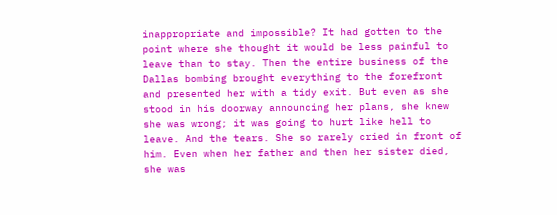inappropriate and impossible? It had gotten to the point where she thought it would be less painful to leave than to stay. Then the entire business of the Dallas bombing brought everything to the forefront and presented her with a tidy exit. But even as she stood in his doorway announcing her plans, she knew she was wrong; it was going to hurt like hell to leave. And the tears. She so rarely cried in front of him. Even when her father and then her sister died, she was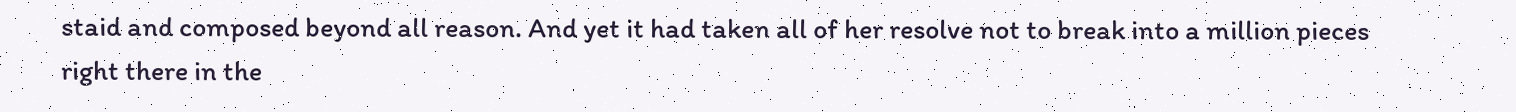staid and composed beyond all reason. And yet it had taken all of her resolve not to break into a million pieces right there in the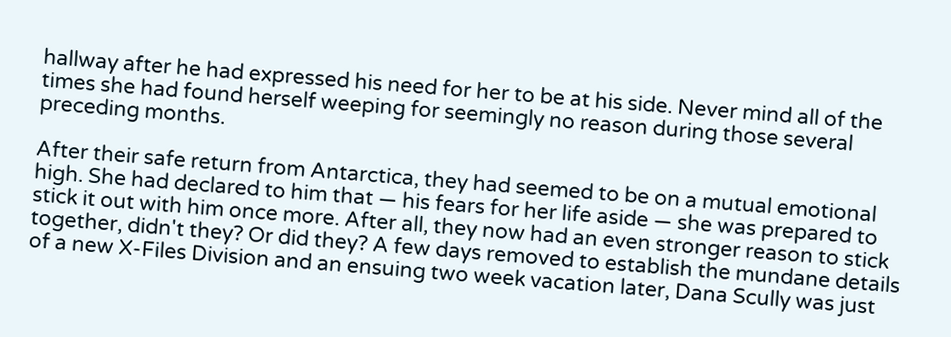hallway after he had expressed his need for her to be at his side. Never mind all of the times she had found herself weeping for seemingly no reason during those several preceding months.

After their safe return from Antarctica, they had seemed to be on a mutual emotional high. She had declared to him that — his fears for her life aside — she was prepared to stick it out with him once more. After all, they now had an even stronger reason to stick together, didn't they? Or did they? A few days removed to establish the mundane details of a new X-Files Division and an ensuing two week vacation later, Dana Scully was just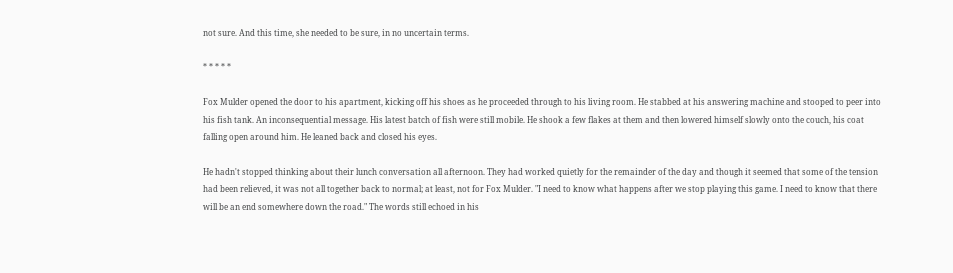not sure. And this time, she needed to be sure, in no uncertain terms.

* * * * *

Fox Mulder opened the door to his apartment, kicking off his shoes as he proceeded through to his living room. He stabbed at his answering machine and stooped to peer into his fish tank. An inconsequential message. His latest batch of fish were still mobile. He shook a few flakes at them and then lowered himself slowly onto the couch, his coat falling open around him. He leaned back and closed his eyes.

He hadn't stopped thinking about their lunch conversation all afternoon. They had worked quietly for the remainder of the day and though it seemed that some of the tension had been relieved, it was not all together back to normal; at least, not for Fox Mulder. "I need to know what happens after we stop playing this game. I need to know that there will be an end somewhere down the road." The words still echoed in his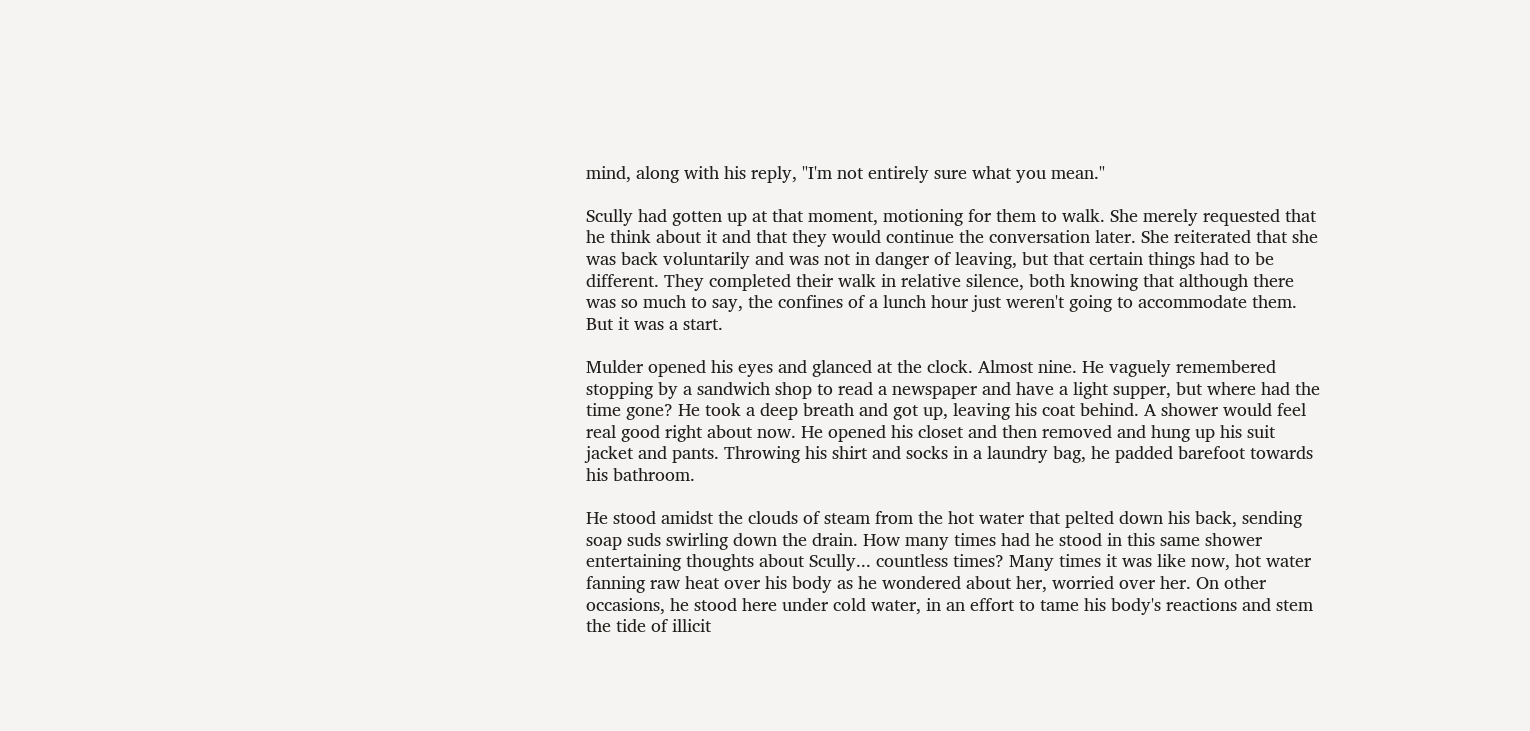mind, along with his reply, "I'm not entirely sure what you mean."

Scully had gotten up at that moment, motioning for them to walk. She merely requested that he think about it and that they would continue the conversation later. She reiterated that she was back voluntarily and was not in danger of leaving, but that certain things had to be different. They completed their walk in relative silence, both knowing that although there was so much to say, the confines of a lunch hour just weren't going to accommodate them. But it was a start.

Mulder opened his eyes and glanced at the clock. Almost nine. He vaguely remembered stopping by a sandwich shop to read a newspaper and have a light supper, but where had the time gone? He took a deep breath and got up, leaving his coat behind. A shower would feel real good right about now. He opened his closet and then removed and hung up his suit jacket and pants. Throwing his shirt and socks in a laundry bag, he padded barefoot towards his bathroom.

He stood amidst the clouds of steam from the hot water that pelted down his back, sending soap suds swirling down the drain. How many times had he stood in this same shower entertaining thoughts about Scully... countless times? Many times it was like now, hot water fanning raw heat over his body as he wondered about her, worried over her. On other occasions, he stood here under cold water, in an effort to tame his body's reactions and stem the tide of illicit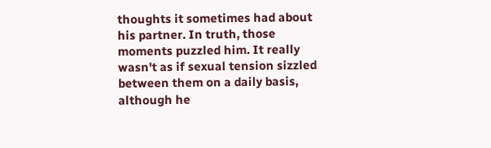thoughts it sometimes had about his partner. In truth, those moments puzzled him. It really wasn't as if sexual tension sizzled between them on a daily basis, although he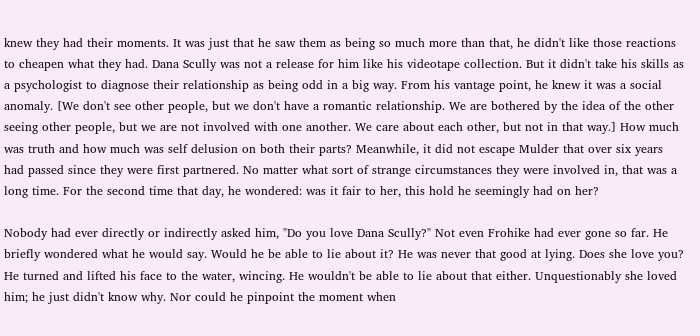knew they had their moments. It was just that he saw them as being so much more than that, he didn't like those reactions to cheapen what they had. Dana Scully was not a release for him like his videotape collection. But it didn't take his skills as a psychologist to diagnose their relationship as being odd in a big way. From his vantage point, he knew it was a social anomaly. [We don't see other people, but we don't have a romantic relationship. We are bothered by the idea of the other seeing other people, but we are not involved with one another. We care about each other, but not in that way.] How much was truth and how much was self delusion on both their parts? Meanwhile, it did not escape Mulder that over six years had passed since they were first partnered. No matter what sort of strange circumstances they were involved in, that was a long time. For the second time that day, he wondered: was it fair to her, this hold he seemingly had on her?

Nobody had ever directly or indirectly asked him, "Do you love Dana Scully?" Not even Frohike had ever gone so far. He briefly wondered what he would say. Would he be able to lie about it? He was never that good at lying. Does she love you? He turned and lifted his face to the water, wincing. He wouldn't be able to lie about that either. Unquestionably she loved him; he just didn't know why. Nor could he pinpoint the moment when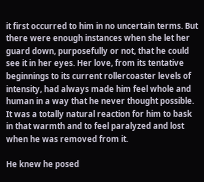it first occurred to him in no uncertain terms. But there were enough instances when she let her guard down, purposefully or not, that he could see it in her eyes. Her love, from its tentative beginnings to its current rollercoaster levels of intensity, had always made him feel whole and human in a way that he never thought possible. It was a totally natural reaction for him to bask in that warmth and to feel paralyzed and lost when he was removed from it.

He knew he posed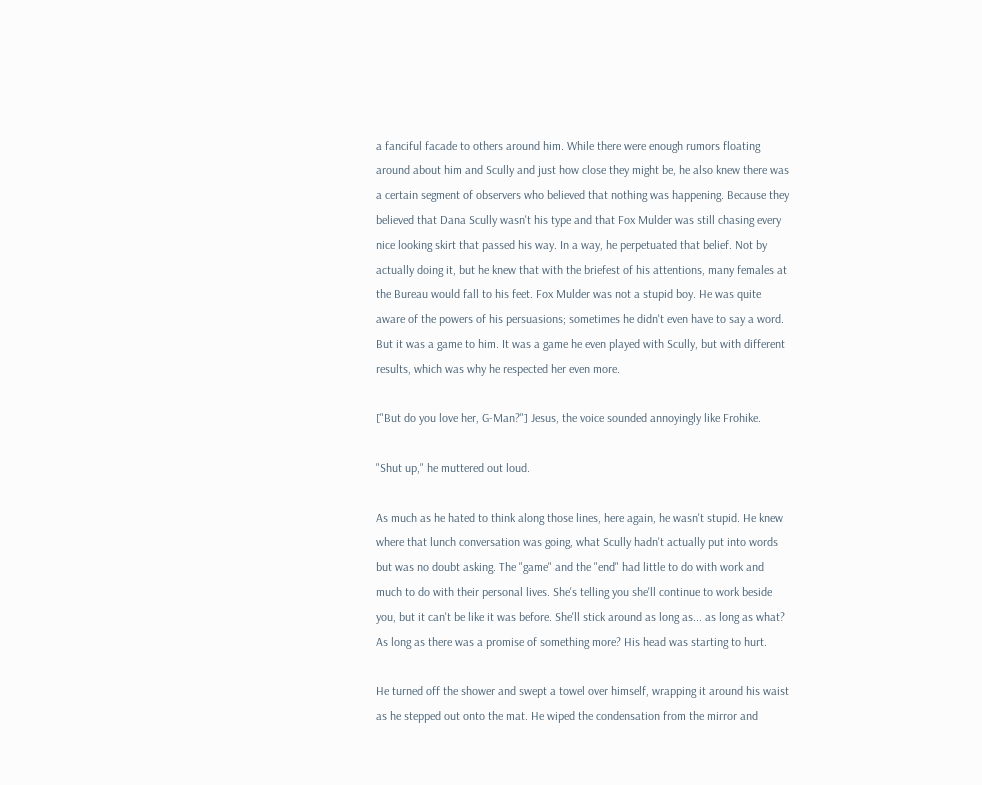a fanciful facade to others around him. While there were enough rumors floating around about him and Scully and just how close they might be, he also knew there was a certain segment of observers who believed that nothing was happening. Because they believed that Dana Scully wasn't his type and that Fox Mulder was still chasing every nice looking skirt that passed his way. In a way, he perpetuated that belief. Not by actually doing it, but he knew that with the briefest of his attentions, many females at the Bureau would fall to his feet. Fox Mulder was not a stupid boy. He was quite aware of the powers of his persuasions; sometimes he didn't even have to say a word. But it was a game to him. It was a game he even played with Scully, but with different results, which was why he respected her even more.

["But do you love her, G-Man?"] Jesus, the voice sounded annoyingly like Frohike.

"Shut up," he muttered out loud.

As much as he hated to think along those lines, here again, he wasn't stupid. He knew where that lunch conversation was going, what Scully hadn't actually put into words but was no doubt asking. The "game" and the "end" had little to do with work and much to do with their personal lives. She's telling you she'll continue to work beside you, but it can't be like it was before. She'll stick around as long as... as long as what? As long as there was a promise of something more? His head was starting to hurt.

He turned off the shower and swept a towel over himself, wrapping it around his waist as he stepped out onto the mat. He wiped the condensation from the mirror and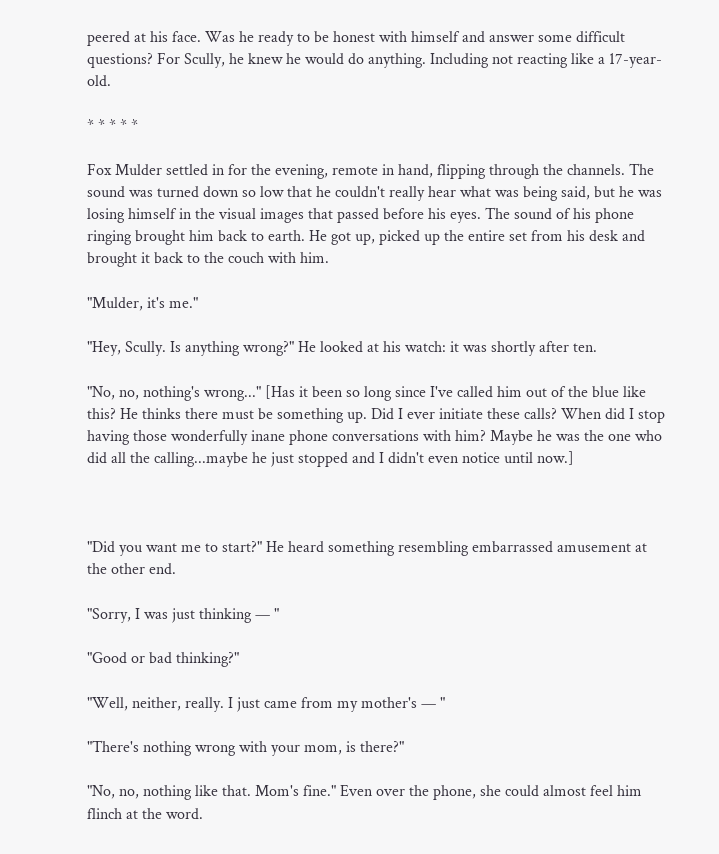peered at his face. Was he ready to be honest with himself and answer some difficult questions? For Scully, he knew he would do anything. Including not reacting like a 17-year-old.

* * * * *

Fox Mulder settled in for the evening, remote in hand, flipping through the channels. The sound was turned down so low that he couldn't really hear what was being said, but he was losing himself in the visual images that passed before his eyes. The sound of his phone ringing brought him back to earth. He got up, picked up the entire set from his desk and brought it back to the couch with him.

"Mulder, it's me."

"Hey, Scully. Is anything wrong?" He looked at his watch: it was shortly after ten.

"No, no, nothing's wrong..." [Has it been so long since I've called him out of the blue like this? He thinks there must be something up. Did I ever initiate these calls? When did I stop having those wonderfully inane phone conversations with him? Maybe he was the one who did all the calling...maybe he just stopped and I didn't even notice until now.]



"Did you want me to start?" He heard something resembling embarrassed amusement at the other end.

"Sorry, I was just thinking — "

"Good or bad thinking?"

"Well, neither, really. I just came from my mother's — "

"There's nothing wrong with your mom, is there?"

"No, no, nothing like that. Mom's fine." Even over the phone, she could almost feel him flinch at the word.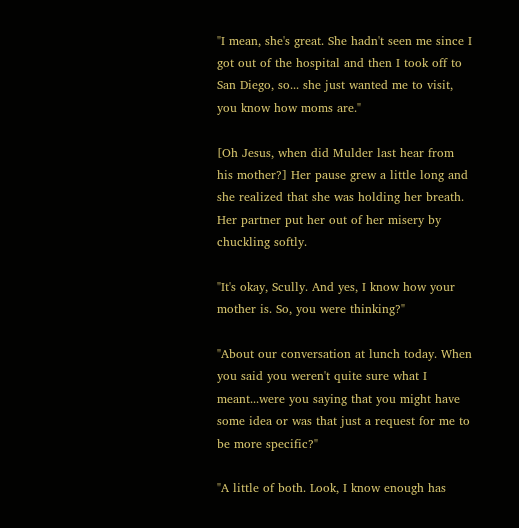"I mean, she's great. She hadn't seen me since I got out of the hospital and then I took off to San Diego, so... she just wanted me to visit, you know how moms are."

[Oh Jesus, when did Mulder last hear from his mother?] Her pause grew a little long and she realized that she was holding her breath. Her partner put her out of her misery by chuckling softly.

"It's okay, Scully. And yes, I know how your mother is. So, you were thinking?"

"About our conversation at lunch today. When you said you weren't quite sure what I meant...were you saying that you might have some idea or was that just a request for me to be more specific?"

"A little of both. Look, I know enough has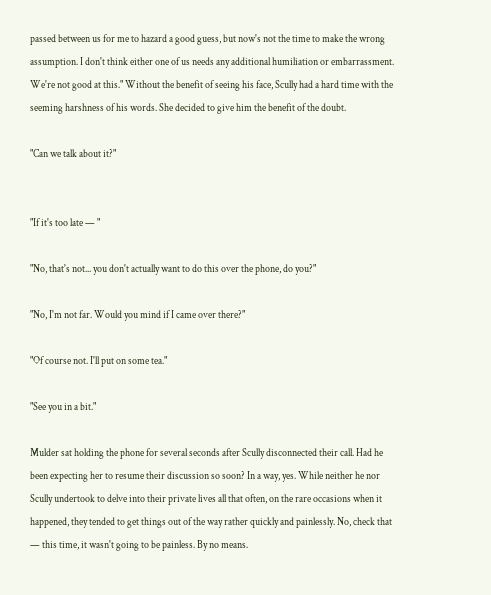passed between us for me to hazard a good guess, but now's not the time to make the wrong assumption. I don't think either one of us needs any additional humiliation or embarrassment. We're not good at this." Without the benefit of seeing his face, Scully had a hard time with the seeming harshness of his words. She decided to give him the benefit of the doubt.

"Can we talk about it?"


"If it's too late — "

"No, that's not... you don't actually want to do this over the phone, do you?"

"No, I'm not far. Would you mind if I came over there?"

"Of course not. I'll put on some tea."

"See you in a bit."

Mulder sat holding the phone for several seconds after Scully disconnected their call. Had he been expecting her to resume their discussion so soon? In a way, yes. While neither he nor Scully undertook to delve into their private lives all that often, on the rare occasions when it happened, they tended to get things out of the way rather quickly and painlessly. No, check that — this time, it wasn't going to be painless. By no means.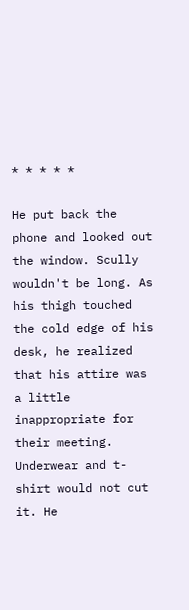* * * * *

He put back the phone and looked out the window. Scully wouldn't be long. As his thigh touched the cold edge of his desk, he realized that his attire was a little inappropriate for their meeting. Underwear and t-shirt would not cut it. He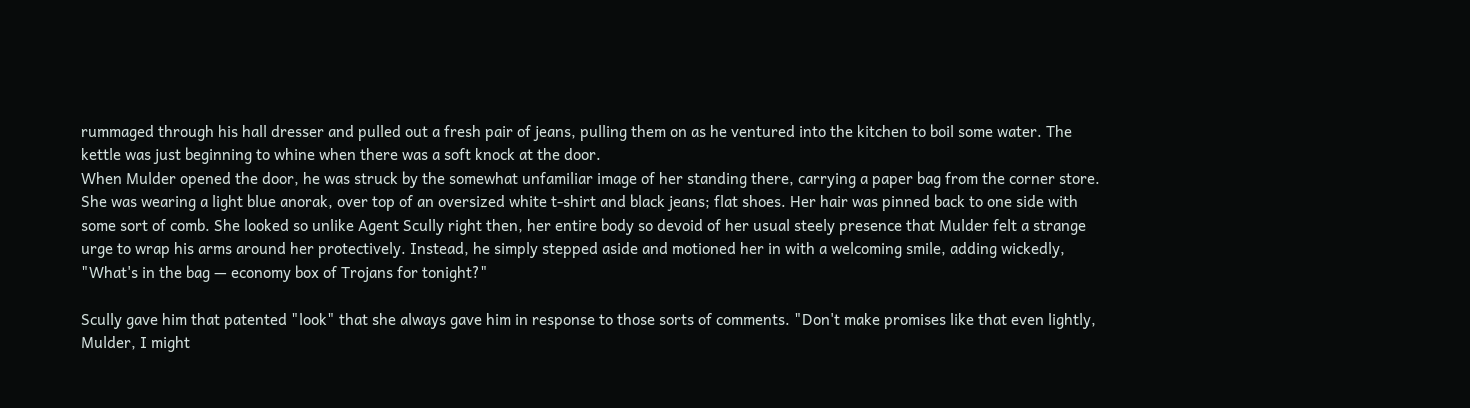rummaged through his hall dresser and pulled out a fresh pair of jeans, pulling them on as he ventured into the kitchen to boil some water. The kettle was just beginning to whine when there was a soft knock at the door.
When Mulder opened the door, he was struck by the somewhat unfamiliar image of her standing there, carrying a paper bag from the corner store. She was wearing a light blue anorak, over top of an oversized white t-shirt and black jeans; flat shoes. Her hair was pinned back to one side with some sort of comb. She looked so unlike Agent Scully right then, her entire body so devoid of her usual steely presence that Mulder felt a strange urge to wrap his arms around her protectively. Instead, he simply stepped aside and motioned her in with a welcoming smile, adding wickedly, "What's in the bag — economy box of Trojans for tonight?"

Scully gave him that patented "look" that she always gave him in response to those sorts of comments. "Don't make promises like that even lightly, Mulder, I might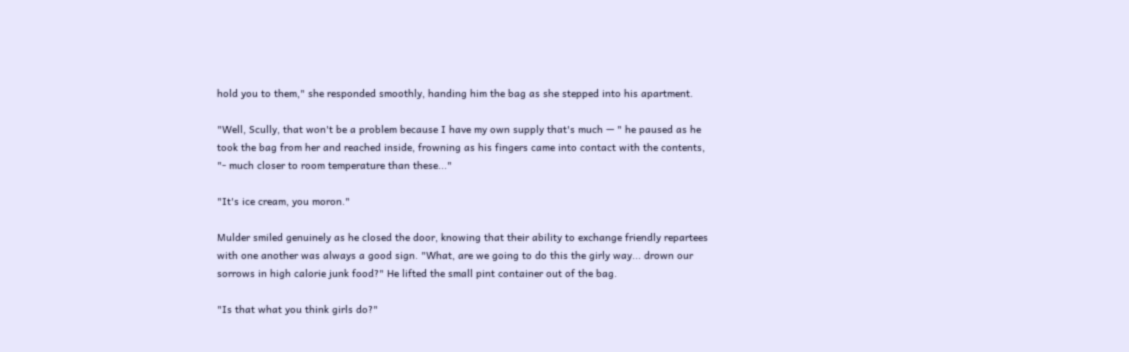hold you to them," she responded smoothly, handing him the bag as she stepped into his apartment.

"Well, Scully, that won't be a problem because I have my own supply that's much — " he paused as he took the bag from her and reached inside, frowning as his fingers came into contact with the contents, "- much closer to room temperature than these..."

"It's ice cream, you moron."

Mulder smiled genuinely as he closed the door, knowing that their ability to exchange friendly repartees with one another was always a good sign. "What, are we going to do this the girly way... drown our sorrows in high calorie junk food?" He lifted the small pint container out of the bag.

"Is that what you think girls do?"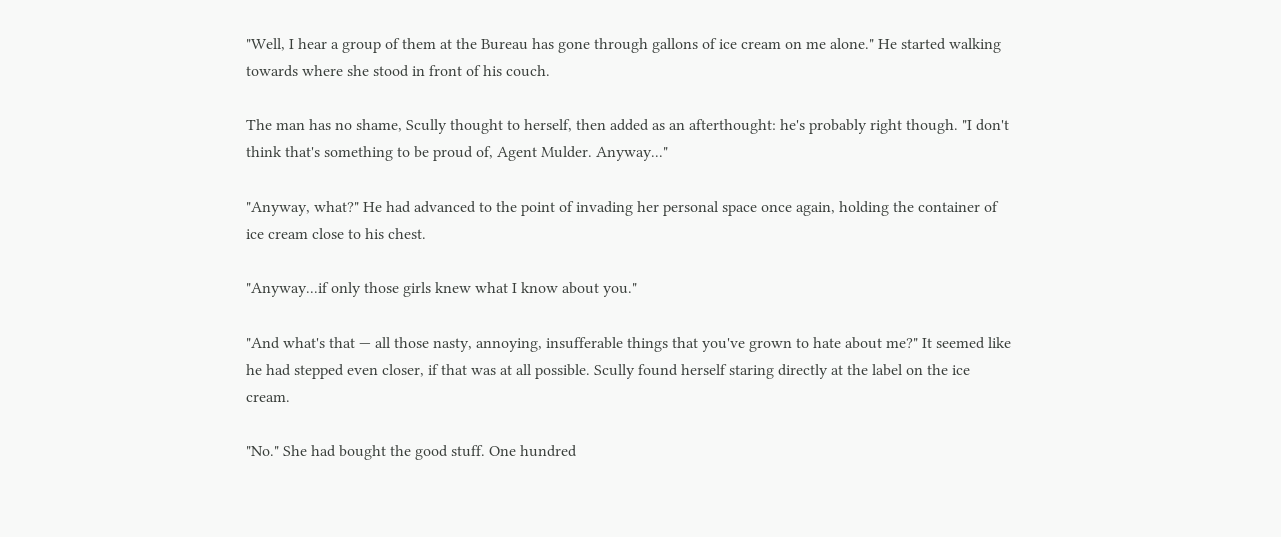"Well, I hear a group of them at the Bureau has gone through gallons of ice cream on me alone." He started walking towards where she stood in front of his couch.

The man has no shame, Scully thought to herself, then added as an afterthought: he's probably right though. "I don't think that's something to be proud of, Agent Mulder. Anyway..."

"Anyway, what?" He had advanced to the point of invading her personal space once again, holding the container of ice cream close to his chest.

"Anyway...if only those girls knew what I know about you."

"And what's that — all those nasty, annoying, insufferable things that you've grown to hate about me?" It seemed like he had stepped even closer, if that was at all possible. Scully found herself staring directly at the label on the ice cream.

"No." She had bought the good stuff. One hundred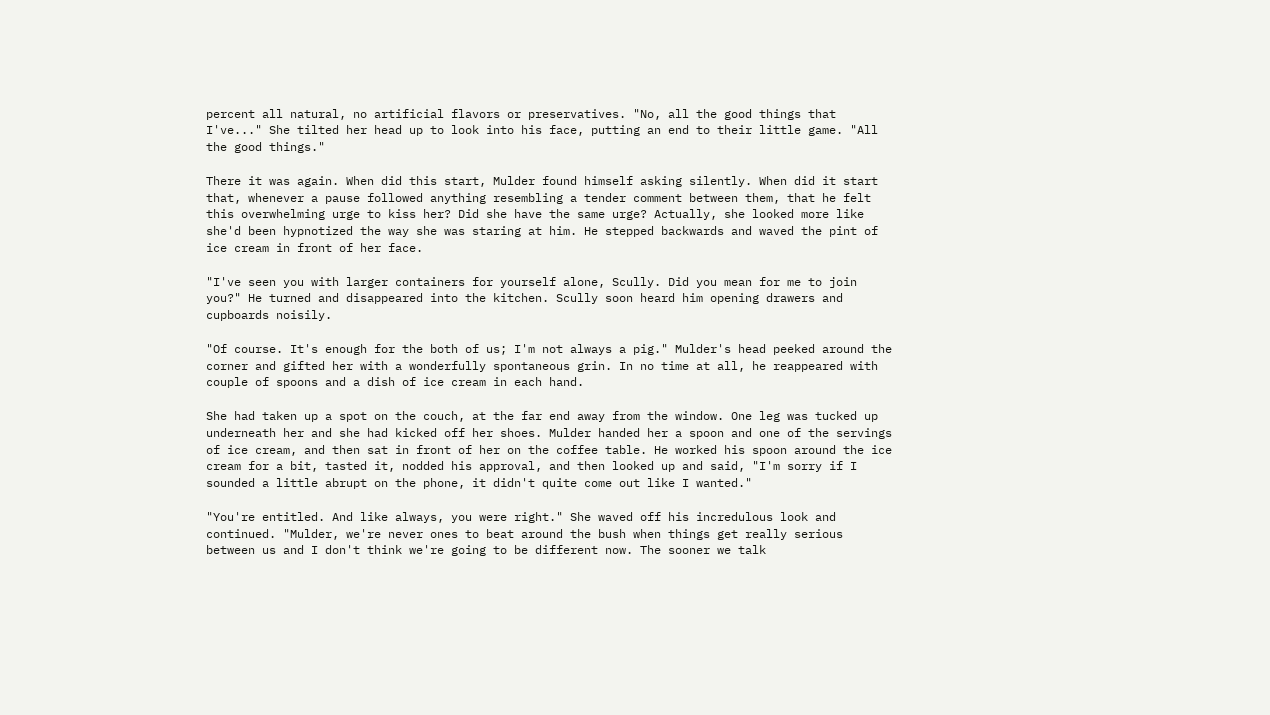percent all natural, no artificial flavors or preservatives. "No, all the good things that I've..." She tilted her head up to look into his face, putting an end to their little game. "All the good things."

There it was again. When did this start, Mulder found himself asking silently. When did it start that, whenever a pause followed anything resembling a tender comment between them, that he felt this overwhelming urge to kiss her? Did she have the same urge? Actually, she looked more like she'd been hypnotized the way she was staring at him. He stepped backwards and waved the pint of ice cream in front of her face.

"I've seen you with larger containers for yourself alone, Scully. Did you mean for me to join you?" He turned and disappeared into the kitchen. Scully soon heard him opening drawers and cupboards noisily.

"Of course. It's enough for the both of us; I'm not always a pig." Mulder's head peeked around the corner and gifted her with a wonderfully spontaneous grin. In no time at all, he reappeared with couple of spoons and a dish of ice cream in each hand.

She had taken up a spot on the couch, at the far end away from the window. One leg was tucked up underneath her and she had kicked off her shoes. Mulder handed her a spoon and one of the servings of ice cream, and then sat in front of her on the coffee table. He worked his spoon around the ice cream for a bit, tasted it, nodded his approval, and then looked up and said, "I'm sorry if I sounded a little abrupt on the phone, it didn't quite come out like I wanted."

"You're entitled. And like always, you were right." She waved off his incredulous look and continued. "Mulder, we're never ones to beat around the bush when things get really serious between us and I don't think we're going to be different now. The sooner we talk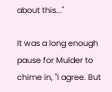about this..."

It was a long enough pause for Mulder to chime in, "I agree. But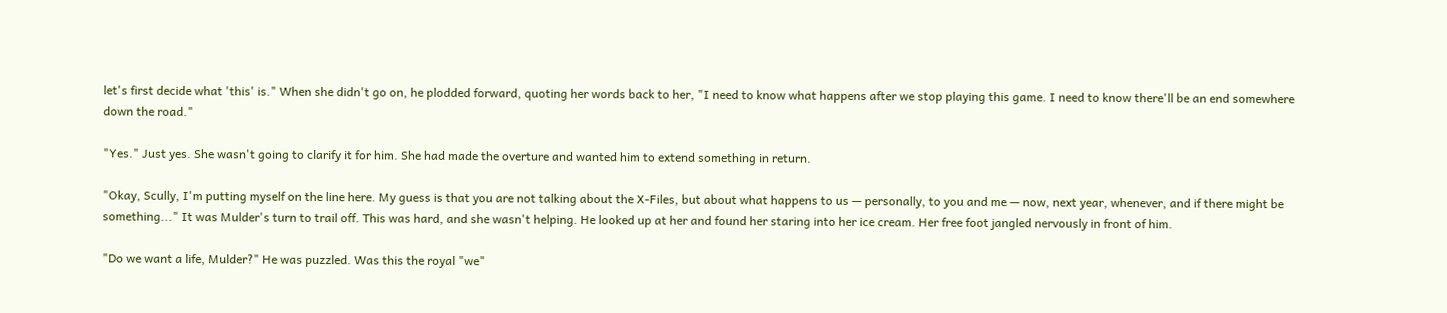let's first decide what 'this' is." When she didn't go on, he plodded forward, quoting her words back to her, "I need to know what happens after we stop playing this game. I need to know there'll be an end somewhere down the road."

"Yes." Just yes. She wasn't going to clarify it for him. She had made the overture and wanted him to extend something in return.

"Okay, Scully, I'm putting myself on the line here. My guess is that you are not talking about the X-Files, but about what happens to us — personally, to you and me — now, next year, whenever, and if there might be something..." It was Mulder's turn to trail off. This was hard, and she wasn't helping. He looked up at her and found her staring into her ice cream. Her free foot jangled nervously in front of him.

"Do we want a life, Mulder?" He was puzzled. Was this the royal "we"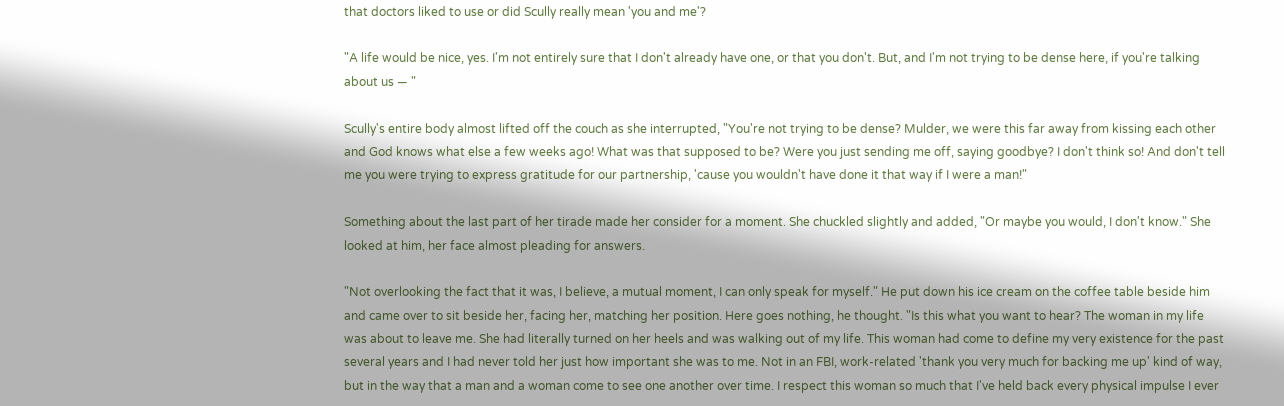that doctors liked to use or did Scully really mean 'you and me'?

"A life would be nice, yes. I'm not entirely sure that I don't already have one, or that you don't. But, and I'm not trying to be dense here, if you're talking about us — "

Scully's entire body almost lifted off the couch as she interrupted, "You're not trying to be dense? Mulder, we were this far away from kissing each other and God knows what else a few weeks ago! What was that supposed to be? Were you just sending me off, saying goodbye? I don't think so! And don't tell me you were trying to express gratitude for our partnership, 'cause you wouldn't have done it that way if I were a man!"

Something about the last part of her tirade made her consider for a moment. She chuckled slightly and added, "Or maybe you would, I don't know." She looked at him, her face almost pleading for answers.

"Not overlooking the fact that it was, I believe, a mutual moment, I can only speak for myself." He put down his ice cream on the coffee table beside him and came over to sit beside her, facing her, matching her position. Here goes nothing, he thought. "Is this what you want to hear? The woman in my life was about to leave me. She had literally turned on her heels and was walking out of my life. This woman had come to define my very existence for the past several years and I had never told her just how important she was to me. Not in an FBI, work-related 'thank you very much for backing me up' kind of way, but in the way that a man and a woman come to see one another over time. I respect this woman so much that I've held back every physical impulse I ever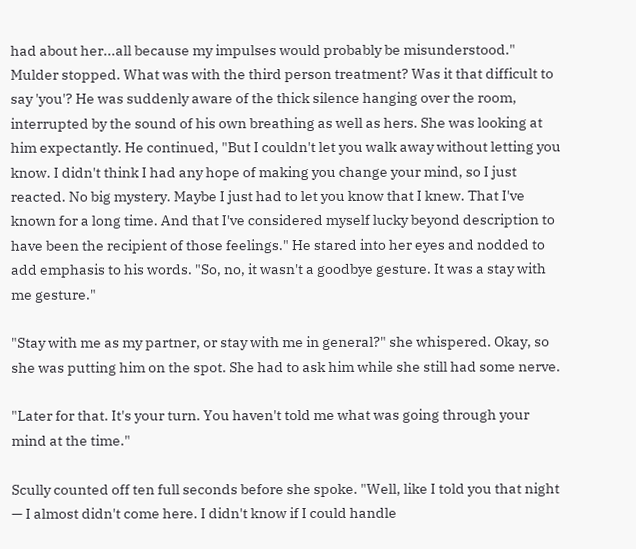had about her...all because my impulses would probably be misunderstood." Mulder stopped. What was with the third person treatment? Was it that difficult to say 'you'? He was suddenly aware of the thick silence hanging over the room, interrupted by the sound of his own breathing as well as hers. She was looking at him expectantly. He continued, "But I couldn't let you walk away without letting you know. I didn't think I had any hope of making you change your mind, so I just reacted. No big mystery. Maybe I just had to let you know that I knew. That I've known for a long time. And that I've considered myself lucky beyond description to have been the recipient of those feelings." He stared into her eyes and nodded to add emphasis to his words. "So, no, it wasn't a goodbye gesture. It was a stay with me gesture."

"Stay with me as my partner, or stay with me in general?" she whispered. Okay, so she was putting him on the spot. She had to ask him while she still had some nerve.

"Later for that. It's your turn. You haven't told me what was going through your mind at the time."

Scully counted off ten full seconds before she spoke. "Well, like I told you that night — I almost didn't come here. I didn't know if I could handle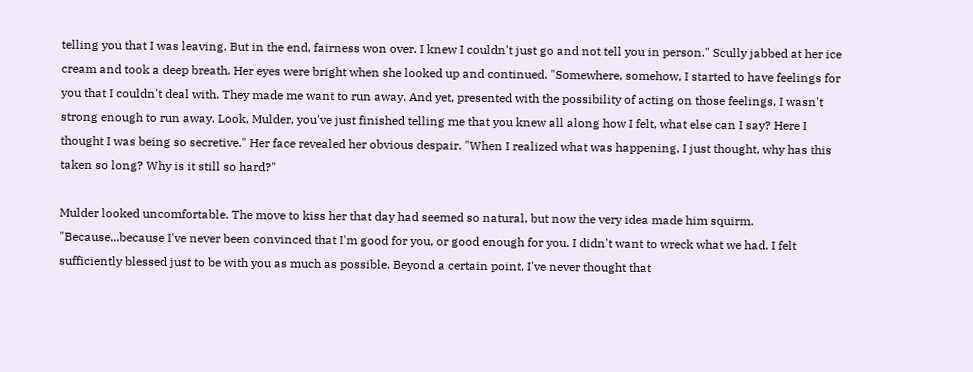telling you that I was leaving. But in the end, fairness won over. I knew I couldn't just go and not tell you in person." Scully jabbed at her ice cream and took a deep breath. Her eyes were bright when she looked up and continued. "Somewhere, somehow, I started to have feelings for you that I couldn't deal with. They made me want to run away. And yet, presented with the possibility of acting on those feelings, I wasn't strong enough to run away. Look, Mulder, you've just finished telling me that you knew all along how I felt, what else can I say? Here I thought I was being so secretive." Her face revealed her obvious despair. "When I realized what was happening, I just thought, why has this taken so long? Why is it still so hard?"

Mulder looked uncomfortable. The move to kiss her that day had seemed so natural, but now the very idea made him squirm. "Because...because I've never been convinced that I'm good for you, or good enough for you. I didn't want to wreck what we had. I felt sufficiently blessed just to be with you as much as possible. Beyond a certain point, I've never thought that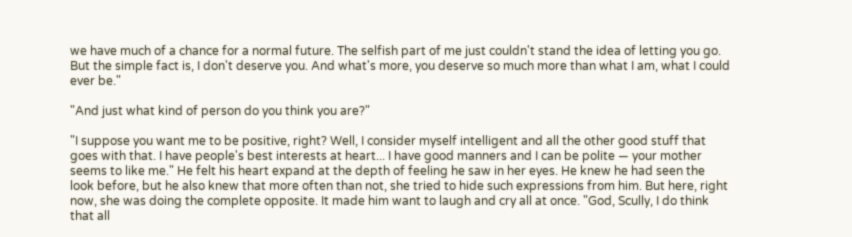we have much of a chance for a normal future. The selfish part of me just couldn't stand the idea of letting you go. But the simple fact is, I don't deserve you. And what's more, you deserve so much more than what I am, what I could ever be."

"And just what kind of person do you think you are?"

"I suppose you want me to be positive, right? Well, I consider myself intelligent and all the other good stuff that goes with that. I have people's best interests at heart... I have good manners and I can be polite — your mother seems to like me." He felt his heart expand at the depth of feeling he saw in her eyes. He knew he had seen the look before, but he also knew that more often than not, she tried to hide such expressions from him. But here, right now, she was doing the complete opposite. It made him want to laugh and cry all at once. "God, Scully, I do think that all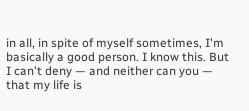in all, in spite of myself sometimes, I'm basically a good person. I know this. But I can't deny — and neither can you — that my life is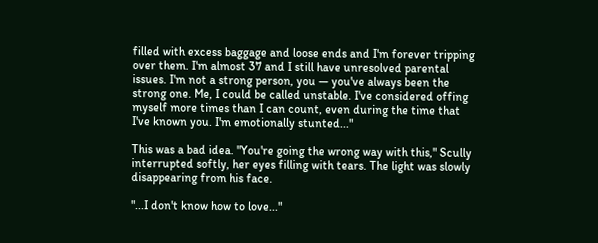filled with excess baggage and loose ends and I'm forever tripping over them. I'm almost 37 and I still have unresolved parental issues. I'm not a strong person, you — you've always been the strong one. Me, I could be called unstable. I've considered offing myself more times than I can count, even during the time that I've known you. I'm emotionally stunted..."

This was a bad idea. "You're going the wrong way with this," Scully interrupted softly, her eyes filling with tears. The light was slowly disappearing from his face.

"...I don't know how to love..."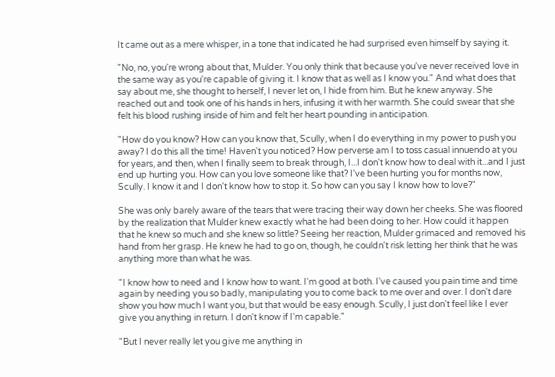It came out as a mere whisper, in a tone that indicated he had surprised even himself by saying it.

"No, no, you're wrong about that, Mulder. You only think that because you've never received love in the same way as you're capable of giving it. I know that as well as I know you." And what does that say about me, she thought to herself, I never let on, I hide from him. But he knew anyway. She reached out and took one of his hands in hers, infusing it with her warmth. She could swear that she felt his blood rushing inside of him and felt her heart pounding in anticipation.

"How do you know? How can you know that, Scully, when I do everything in my power to push you away? I do this all the time! Haven't you noticed? How perverse am I to toss casual innuendo at you for years, and then, when I finally seem to break through, I...I don't know how to deal with it...and I just end up hurting you. How can you love someone like that? I've been hurting you for months now, Scully. I know it and I don't know how to stop it. So how can you say I know how to love?"

She was only barely aware of the tears that were tracing their way down her cheeks. She was floored by the realization that Mulder knew exactly what he had been doing to her. How could it happen that he knew so much and she knew so little? Seeing her reaction, Mulder grimaced and removed his hand from her grasp. He knew he had to go on, though, he couldn't risk letting her think that he was anything more than what he was.

"I know how to need and I know how to want. I'm good at both. I've caused you pain time and time again by needing you so badly, manipulating you to come back to me over and over. I don't dare show you how much I want you, but that would be easy enough. Scully, I just don't feel like I ever give you anything in return. I don't know if I'm capable."

"But I never really let you give me anything in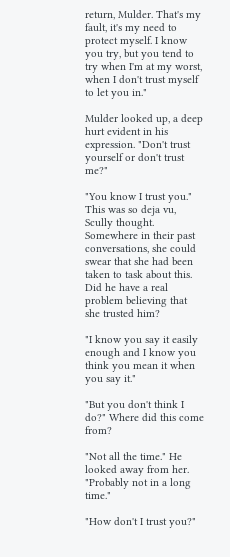return, Mulder. That's my fault, it's my need to protect myself. I know you try, but you tend to try when I'm at my worst, when I don't trust myself to let you in."

Mulder looked up, a deep hurt evident in his expression. "Don't trust yourself or don't trust me?"

"You know I trust you." This was so deja vu, Scully thought. Somewhere in their past conversations, she could swear that she had been taken to task about this. Did he have a real problem believing that she trusted him?

"I know you say it easily enough and I know you think you mean it when you say it."

"But you don't think I do?" Where did this come from?

"Not all the time." He looked away from her. "Probably not in a long time."

"How don't I trust you?"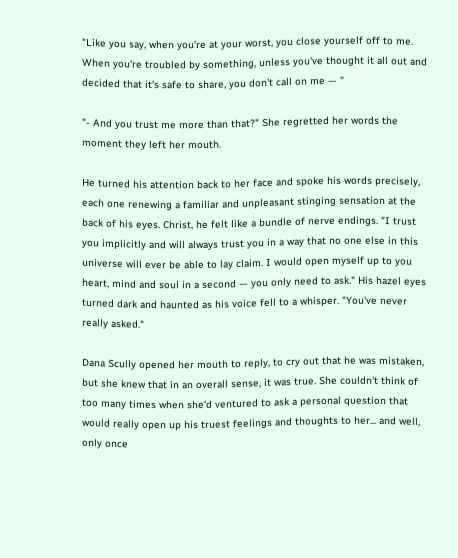"Like you say, when you're at your worst, you close yourself off to me. When you're troubled by something, unless you've thought it all out and decided that it's safe to share, you don't call on me — "

"- And you trust me more than that?" She regretted her words the moment they left her mouth.

He turned his attention back to her face and spoke his words precisely, each one renewing a familiar and unpleasant stinging sensation at the back of his eyes. Christ, he felt like a bundle of nerve endings. "I trust you implicitly and will always trust you in a way that no one else in this universe will ever be able to lay claim. I would open myself up to you heart, mind and soul in a second — you only need to ask." His hazel eyes turned dark and haunted as his voice fell to a whisper. "You've never really asked."

Dana Scully opened her mouth to reply, to cry out that he was mistaken, but she knew that in an overall sense, it was true. She couldn't think of too many times when she'd ventured to ask a personal question that would really open up his truest feelings and thoughts to her... and well, only once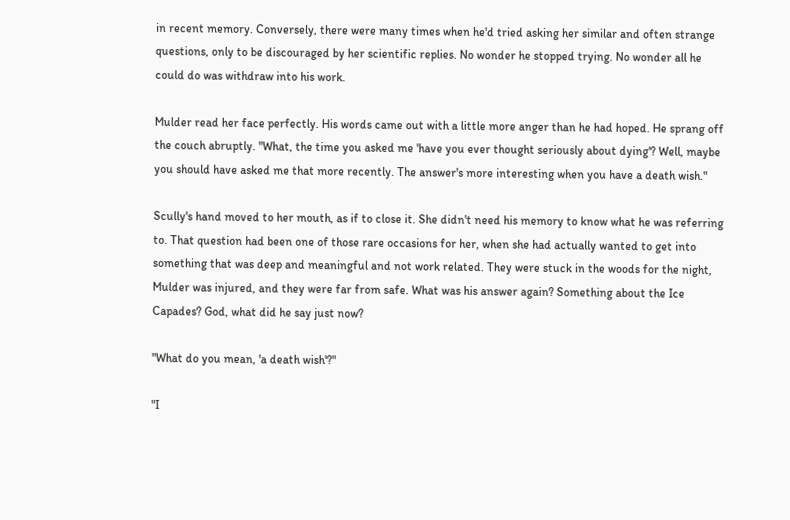in recent memory. Conversely, there were many times when he'd tried asking her similar and often strange questions, only to be discouraged by her scientific replies. No wonder he stopped trying. No wonder all he could do was withdraw into his work.

Mulder read her face perfectly. His words came out with a little more anger than he had hoped. He sprang off the couch abruptly. "What, the time you asked me 'have you ever thought seriously about dying'? Well, maybe you should have asked me that more recently. The answer's more interesting when you have a death wish."

Scully's hand moved to her mouth, as if to close it. She didn't need his memory to know what he was referring to. That question had been one of those rare occasions for her, when she had actually wanted to get into something that was deep and meaningful and not work related. They were stuck in the woods for the night, Mulder was injured, and they were far from safe. What was his answer again? Something about the Ice Capades? God, what did he say just now?

"What do you mean, 'a death wish'?"

"I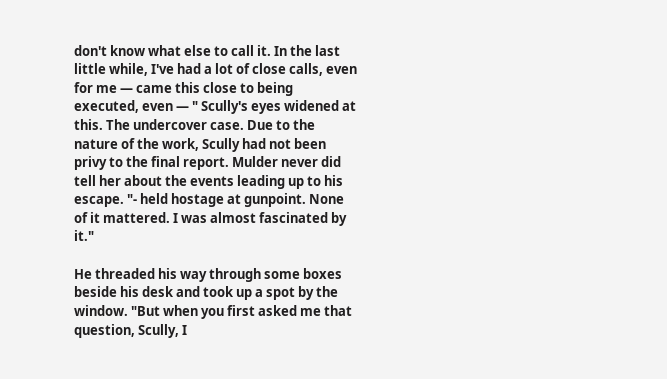don't know what else to call it. In the last little while, I've had a lot of close calls, even for me — came this close to being executed, even — " Scully's eyes widened at this. The undercover case. Due to the nature of the work, Scully had not been privy to the final report. Mulder never did tell her about the events leading up to his escape. "- held hostage at gunpoint. None of it mattered. I was almost fascinated by it."

He threaded his way through some boxes beside his desk and took up a spot by the window. "But when you first asked me that question, Scully, I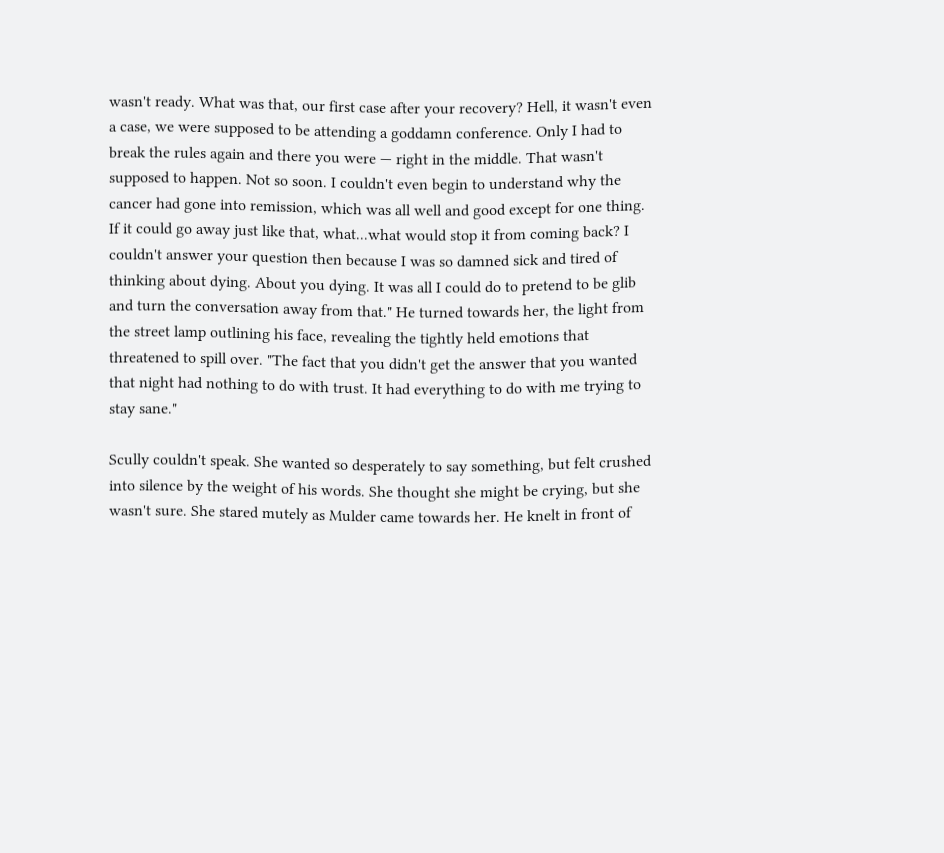wasn't ready. What was that, our first case after your recovery? Hell, it wasn't even a case, we were supposed to be attending a goddamn conference. Only I had to break the rules again and there you were — right in the middle. That wasn't supposed to happen. Not so soon. I couldn't even begin to understand why the cancer had gone into remission, which was all well and good except for one thing. If it could go away just like that, what...what would stop it from coming back? I couldn't answer your question then because I was so damned sick and tired of thinking about dying. About you dying. It was all I could do to pretend to be glib and turn the conversation away from that." He turned towards her, the light from the street lamp outlining his face, revealing the tightly held emotions that threatened to spill over. "The fact that you didn't get the answer that you wanted that night had nothing to do with trust. It had everything to do with me trying to stay sane."

Scully couldn't speak. She wanted so desperately to say something, but felt crushed into silence by the weight of his words. She thought she might be crying, but she wasn't sure. She stared mutely as Mulder came towards her. He knelt in front of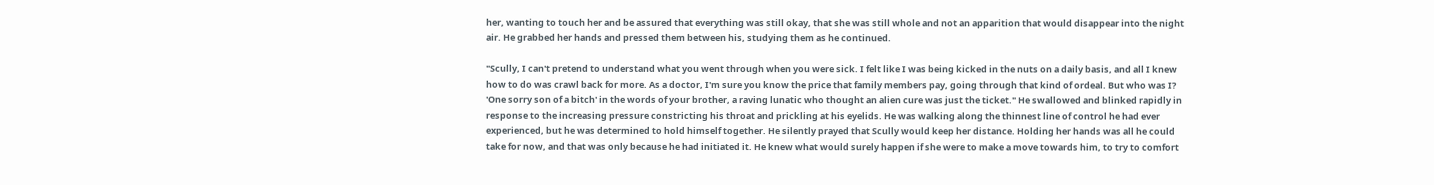her, wanting to touch her and be assured that everything was still okay, that she was still whole and not an apparition that would disappear into the night air. He grabbed her hands and pressed them between his, studying them as he continued.

"Scully, I can't pretend to understand what you went through when you were sick. I felt like I was being kicked in the nuts on a daily basis, and all I knew how to do was crawl back for more. As a doctor, I'm sure you know the price that family members pay, going through that kind of ordeal. But who was I? 'One sorry son of a bitch' in the words of your brother, a raving lunatic who thought an alien cure was just the ticket." He swallowed and blinked rapidly in response to the increasing pressure constricting his throat and prickling at his eyelids. He was walking along the thinnest line of control he had ever experienced, but he was determined to hold himself together. He silently prayed that Scully would keep her distance. Holding her hands was all he could take for now, and that was only because he had initiated it. He knew what would surely happen if she were to make a move towards him, to try to comfort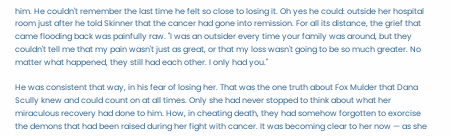him. He couldn't remember the last time he felt so close to losing it. Oh yes he could: outside her hospital room just after he told Skinner that the cancer had gone into remission. For all its distance, the grief that came flooding back was painfully raw. "I was an outsider every time your family was around, but they couldn't tell me that my pain wasn't just as great, or that my loss wasn't going to be so much greater. No matter what happened, they still had each other. I only had you."

He was consistent that way, in his fear of losing her. That was the one truth about Fox Mulder that Dana Scully knew and could count on at all times. Only she had never stopped to think about what her miraculous recovery had done to him. How, in cheating death, they had somehow forgotten to exorcise the demons that had been raised during her fight with cancer. It was becoming clear to her now — as she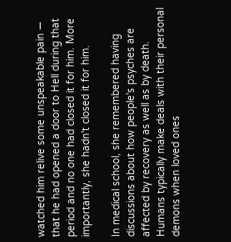watched him relive some unspeakable pain — that he had opened a door to Hell during that period and no one had closed it for him. More importantly, she hadn't closed it for him.

In medical school, she remembered having discussions about how people's psyches are affected by recovery as well as by death. Humans typically make deals with their personal demons when loved ones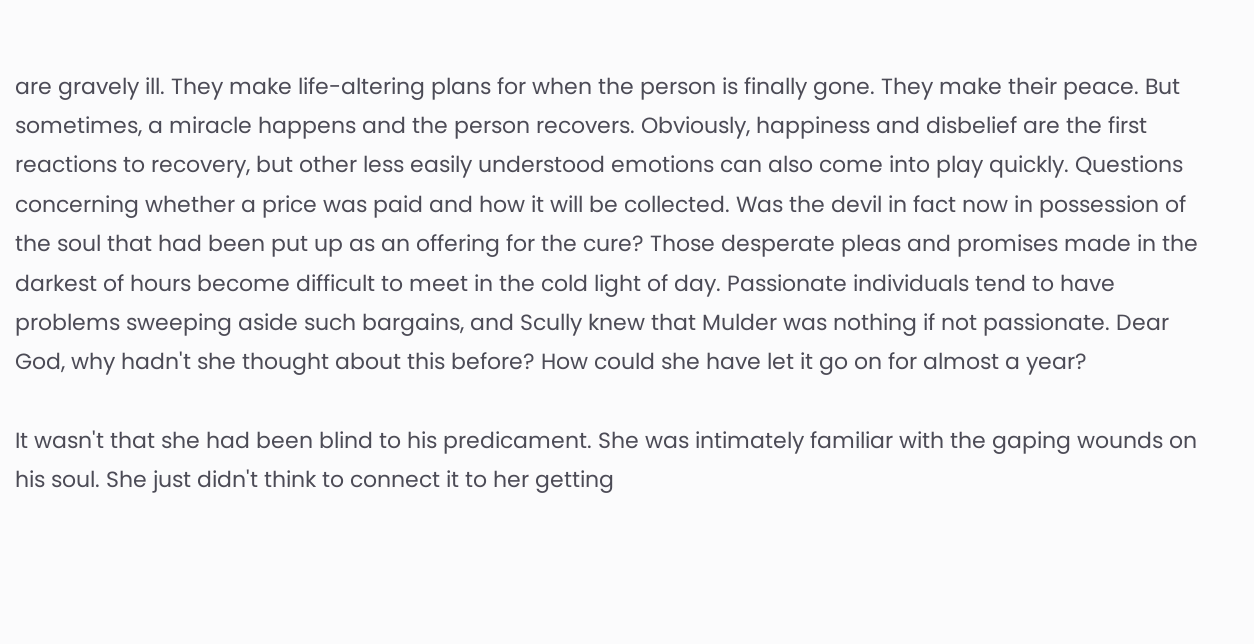are gravely ill. They make life-altering plans for when the person is finally gone. They make their peace. But sometimes, a miracle happens and the person recovers. Obviously, happiness and disbelief are the first reactions to recovery, but other less easily understood emotions can also come into play quickly. Questions concerning whether a price was paid and how it will be collected. Was the devil in fact now in possession of the soul that had been put up as an offering for the cure? Those desperate pleas and promises made in the darkest of hours become difficult to meet in the cold light of day. Passionate individuals tend to have problems sweeping aside such bargains, and Scully knew that Mulder was nothing if not passionate. Dear God, why hadn't she thought about this before? How could she have let it go on for almost a year?

It wasn't that she had been blind to his predicament. She was intimately familiar with the gaping wounds on his soul. She just didn't think to connect it to her getting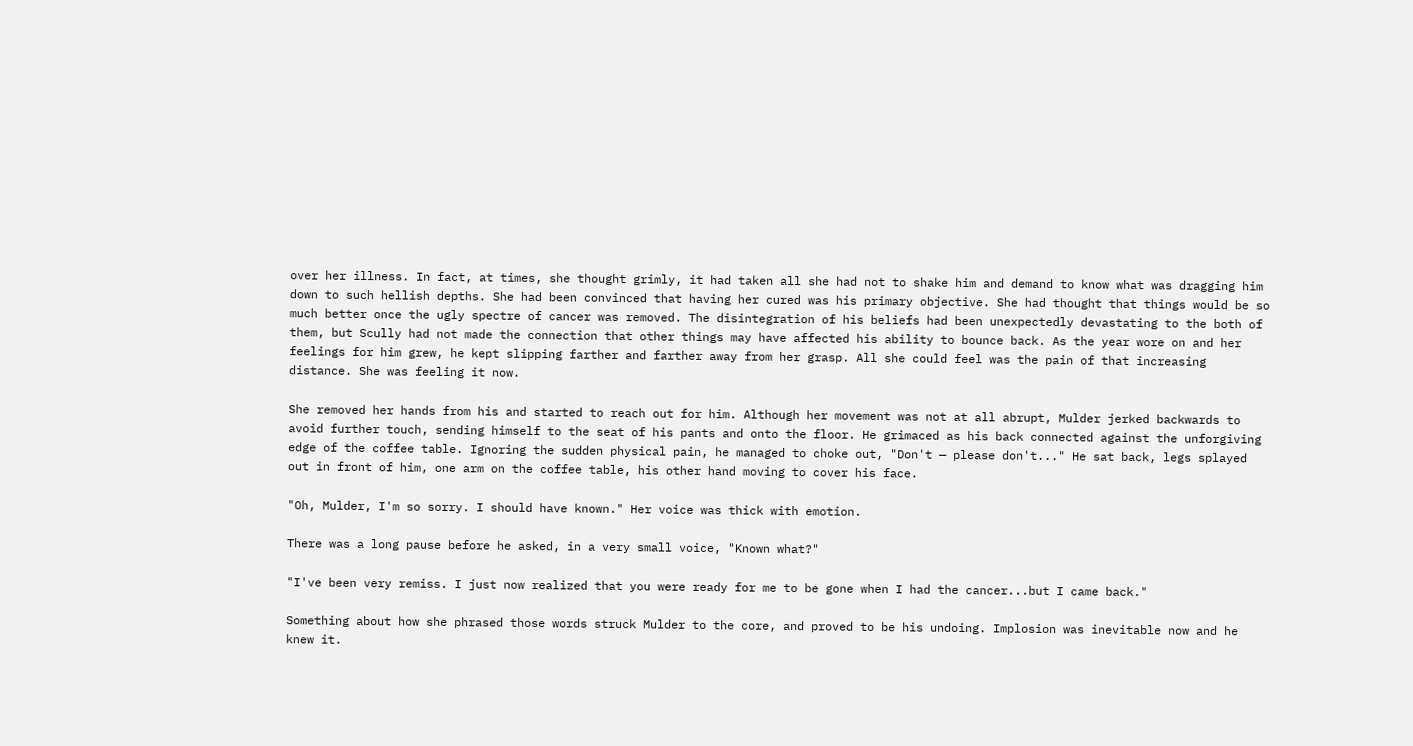over her illness. In fact, at times, she thought grimly, it had taken all she had not to shake him and demand to know what was dragging him down to such hellish depths. She had been convinced that having her cured was his primary objective. She had thought that things would be so much better once the ugly spectre of cancer was removed. The disintegration of his beliefs had been unexpectedly devastating to the both of them, but Scully had not made the connection that other things may have affected his ability to bounce back. As the year wore on and her feelings for him grew, he kept slipping farther and farther away from her grasp. All she could feel was the pain of that increasing distance. She was feeling it now.

She removed her hands from his and started to reach out for him. Although her movement was not at all abrupt, Mulder jerked backwards to avoid further touch, sending himself to the seat of his pants and onto the floor. He grimaced as his back connected against the unforgiving edge of the coffee table. Ignoring the sudden physical pain, he managed to choke out, "Don't — please don't..." He sat back, legs splayed out in front of him, one arm on the coffee table, his other hand moving to cover his face.

"Oh, Mulder, I'm so sorry. I should have known." Her voice was thick with emotion.

There was a long pause before he asked, in a very small voice, "Known what?"

"I've been very remiss. I just now realized that you were ready for me to be gone when I had the cancer...but I came back."

Something about how she phrased those words struck Mulder to the core, and proved to be his undoing. Implosion was inevitable now and he knew it.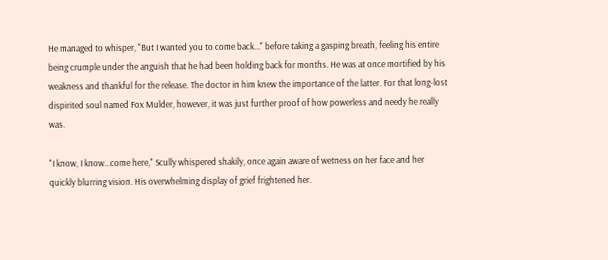He managed to whisper, "But I wanted you to come back..." before taking a gasping breath, feeling his entire being crumple under the anguish that he had been holding back for months. He was at once mortified by his weakness and thankful for the release. The doctor in him knew the importance of the latter. For that long-lost dispirited soul named Fox Mulder, however, it was just further proof of how powerless and needy he really was.

"I know, I know...come here," Scully whispered shakily, once again aware of wetness on her face and her quickly blurring vision. His overwhelming display of grief frightened her.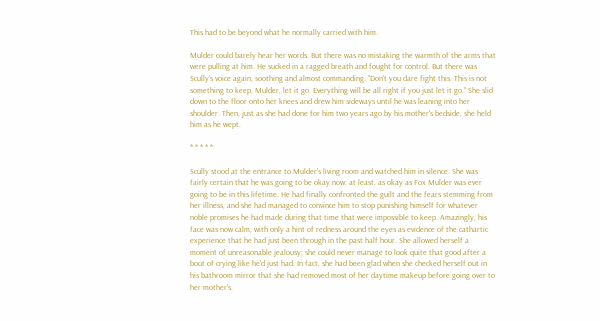This had to be beyond what he normally carried with him.

Mulder could barely hear her words. But there was no mistaking the warmth of the arms that were pulling at him. He sucked in a ragged breath and fought for control. But there was Scully's voice again, soothing and almost commanding. "Don't you dare fight this. This is not something to keep, Mulder, let it go. Everything will be all right if you just let it go." She slid down to the floor onto her knees and drew him sideways until he was leaning into her shoulder. Then, just as she had done for him two years ago by his mother's bedside, she held him as he wept.

* * * * *

Scully stood at the entrance to Mulder's living room and watched him in silence. She was fairly certain that he was going to be okay now; at least, as okay as Fox Mulder was ever going to be in this lifetime. He had finally confronted the guilt and the fears stemming from her illness, and she had managed to convince him to stop punishing himself for whatever noble promises he had made during that time that were impossible to keep. Amazingly, his face was now calm, with only a hint of redness around the eyes as evidence of the cathartic experience that he had just been through in the past half hour. She allowed herself a moment of unreasonable jealousy; she could never manage to look quite that good after a bout of crying like he'd just had. In fact, she had been glad when she checked herself out in his bathroom mirror that she had removed most of her daytime makeup before going over to her mother's.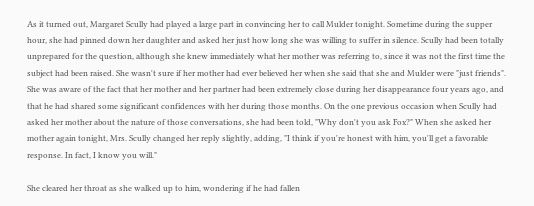As it turned out, Margaret Scully had played a large part in convincing her to call Mulder tonight. Sometime during the supper hour, she had pinned down her daughter and asked her just how long she was willing to suffer in silence. Scully had been totally unprepared for the question, although she knew immediately what her mother was referring to, since it was not the first time the subject had been raised. She wasn't sure if her mother had ever believed her when she said that she and Mulder were "just friends". She was aware of the fact that her mother and her partner had been extremely close during her disappearance four years ago, and that he had shared some significant confidences with her during those months. On the one previous occasion when Scully had asked her mother about the nature of those conversations, she had been told, "Why don't you ask Fox?" When she asked her mother again tonight, Mrs. Scully changed her reply slightly, adding, "I think if you're honest with him, you'll get a favorable response. In fact, I know you will."

She cleared her throat as she walked up to him, wondering if he had fallen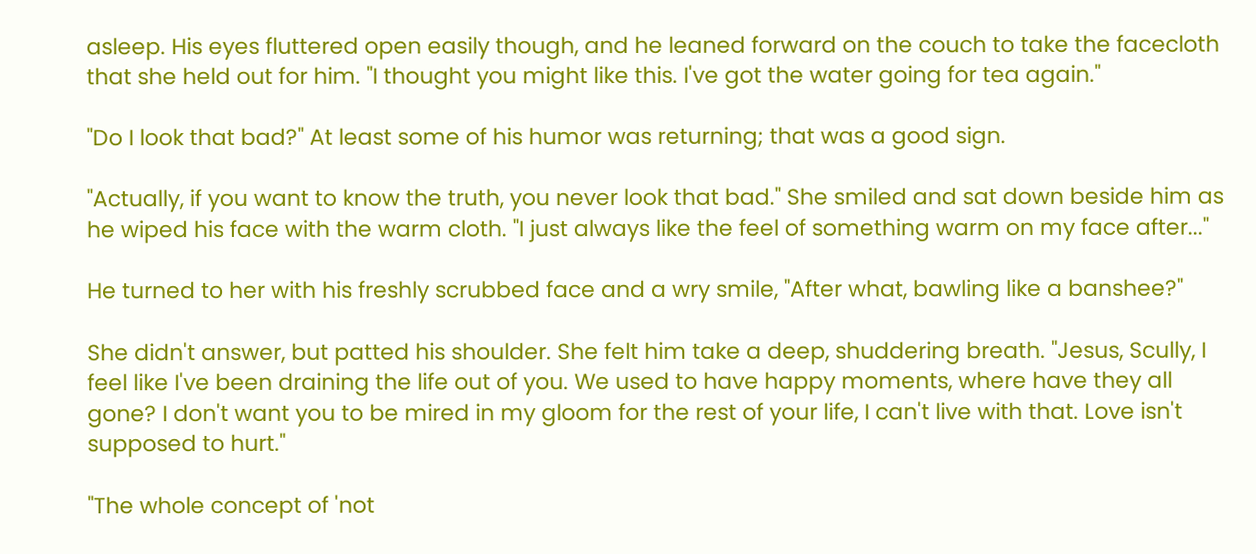asleep. His eyes fluttered open easily though, and he leaned forward on the couch to take the facecloth that she held out for him. "I thought you might like this. I've got the water going for tea again."

"Do I look that bad?" At least some of his humor was returning; that was a good sign.

"Actually, if you want to know the truth, you never look that bad." She smiled and sat down beside him as he wiped his face with the warm cloth. "I just always like the feel of something warm on my face after..."

He turned to her with his freshly scrubbed face and a wry smile, "After what, bawling like a banshee?"

She didn't answer, but patted his shoulder. She felt him take a deep, shuddering breath. "Jesus, Scully, I feel like I've been draining the life out of you. We used to have happy moments, where have they all gone? I don't want you to be mired in my gloom for the rest of your life, I can't live with that. Love isn't supposed to hurt."

"The whole concept of 'not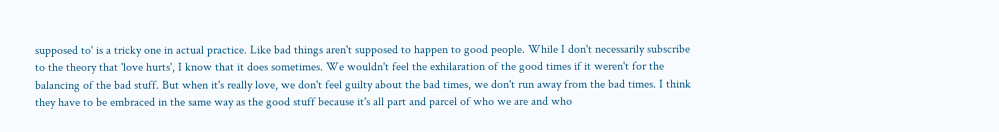supposed to' is a tricky one in actual practice. Like bad things aren't supposed to happen to good people. While I don't necessarily subscribe to the theory that 'love hurts', I know that it does sometimes. We wouldn't feel the exhilaration of the good times if it weren't for the balancing of the bad stuff. But when it's really love, we don't feel guilty about the bad times, we don't run away from the bad times. I think they have to be embraced in the same way as the good stuff because it's all part and parcel of who we are and who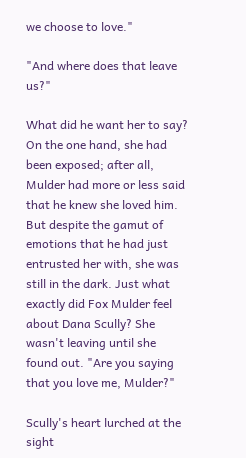we choose to love."

"And where does that leave us?"

What did he want her to say? On the one hand, she had been exposed; after all, Mulder had more or less said that he knew she loved him. But despite the gamut of emotions that he had just entrusted her with, she was still in the dark. Just what exactly did Fox Mulder feel about Dana Scully? She wasn't leaving until she found out. "Are you saying that you love me, Mulder?"

Scully's heart lurched at the sight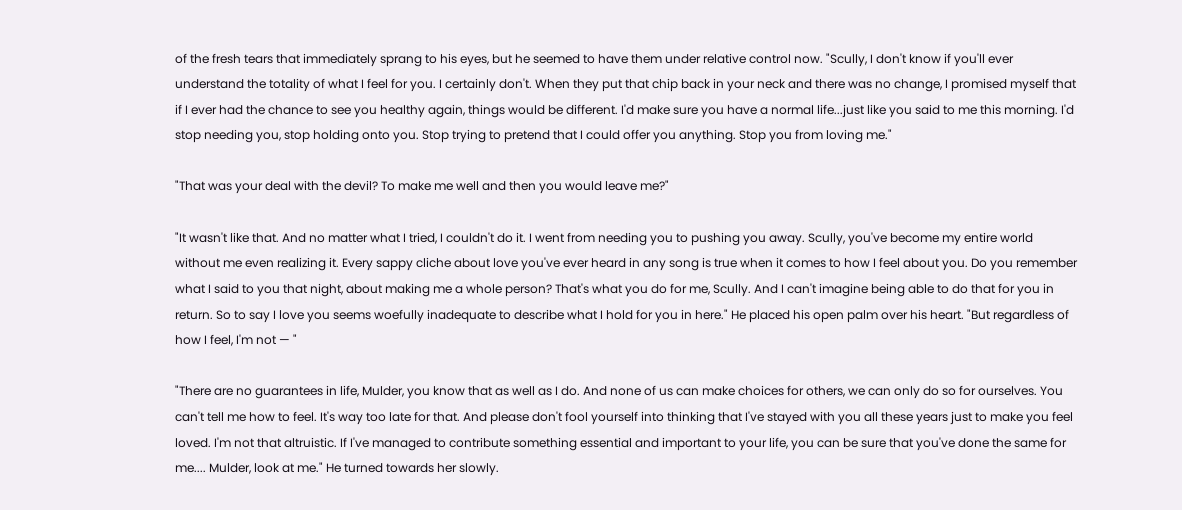of the fresh tears that immediately sprang to his eyes, but he seemed to have them under relative control now. "Scully, I don't know if you'll ever understand the totality of what I feel for you. I certainly don't. When they put that chip back in your neck and there was no change, I promised myself that if I ever had the chance to see you healthy again, things would be different. I'd make sure you have a normal life...just like you said to me this morning. I'd stop needing you, stop holding onto you. Stop trying to pretend that I could offer you anything. Stop you from loving me."

"That was your deal with the devil? To make me well and then you would leave me?"

"It wasn't like that. And no matter what I tried, I couldn't do it. I went from needing you to pushing you away. Scully, you've become my entire world without me even realizing it. Every sappy cliche about love you've ever heard in any song is true when it comes to how I feel about you. Do you remember what I said to you that night, about making me a whole person? That's what you do for me, Scully. And I can't imagine being able to do that for you in return. So to say I love you seems woefully inadequate to describe what I hold for you in here." He placed his open palm over his heart. "But regardless of how I feel, I'm not — "

"There are no guarantees in life, Mulder, you know that as well as I do. And none of us can make choices for others, we can only do so for ourselves. You can't tell me how to feel. It's way too late for that. And please don't fool yourself into thinking that I've stayed with you all these years just to make you feel loved. I'm not that altruistic. If I've managed to contribute something essential and important to your life, you can be sure that you've done the same for me.... Mulder, look at me." He turned towards her slowly.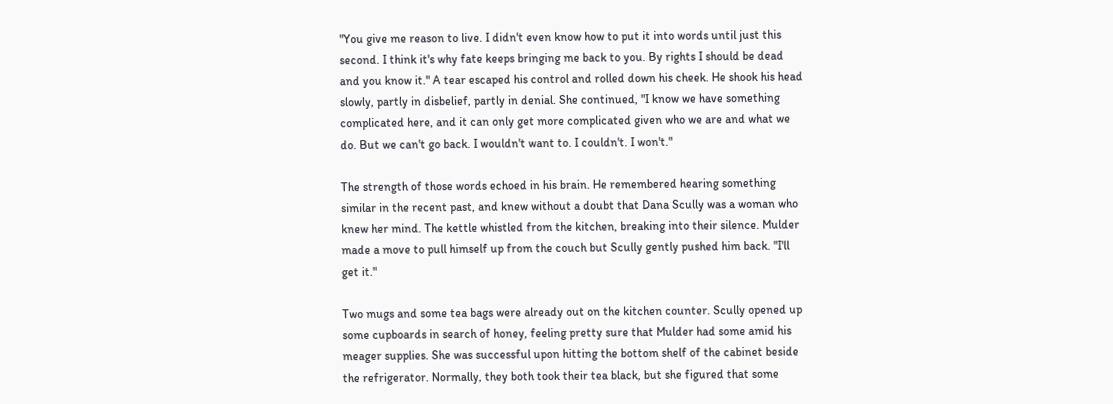"You give me reason to live. I didn't even know how to put it into words until just this second. I think it's why fate keeps bringing me back to you. By rights I should be dead and you know it." A tear escaped his control and rolled down his cheek. He shook his head slowly, partly in disbelief, partly in denial. She continued, "I know we have something complicated here, and it can only get more complicated given who we are and what we do. But we can't go back. I wouldn't want to. I couldn't. I won't."

The strength of those words echoed in his brain. He remembered hearing something similar in the recent past, and knew without a doubt that Dana Scully was a woman who knew her mind. The kettle whistled from the kitchen, breaking into their silence. Mulder made a move to pull himself up from the couch but Scully gently pushed him back. "I'll get it."

Two mugs and some tea bags were already out on the kitchen counter. Scully opened up some cupboards in search of honey, feeling pretty sure that Mulder had some amid his meager supplies. She was successful upon hitting the bottom shelf of the cabinet beside the refrigerator. Normally, they both took their tea black, but she figured that some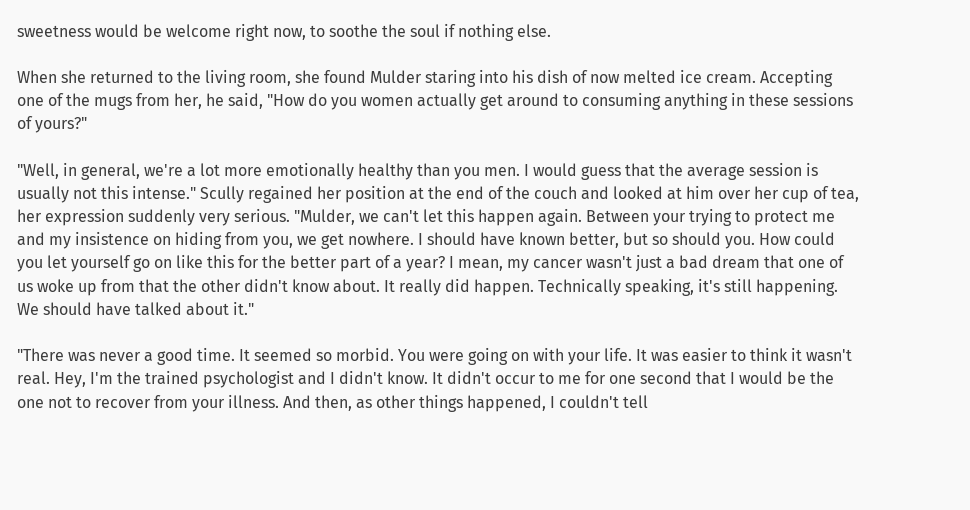sweetness would be welcome right now, to soothe the soul if nothing else.

When she returned to the living room, she found Mulder staring into his dish of now melted ice cream. Accepting one of the mugs from her, he said, "How do you women actually get around to consuming anything in these sessions of yours?"

"Well, in general, we're a lot more emotionally healthy than you men. I would guess that the average session is usually not this intense." Scully regained her position at the end of the couch and looked at him over her cup of tea, her expression suddenly very serious. "Mulder, we can't let this happen again. Between your trying to protect me and my insistence on hiding from you, we get nowhere. I should have known better, but so should you. How could you let yourself go on like this for the better part of a year? I mean, my cancer wasn't just a bad dream that one of us woke up from that the other didn't know about. It really did happen. Technically speaking, it's still happening. We should have talked about it."

"There was never a good time. It seemed so morbid. You were going on with your life. It was easier to think it wasn't real. Hey, I'm the trained psychologist and I didn't know. It didn't occur to me for one second that I would be the one not to recover from your illness. And then, as other things happened, I couldn't tell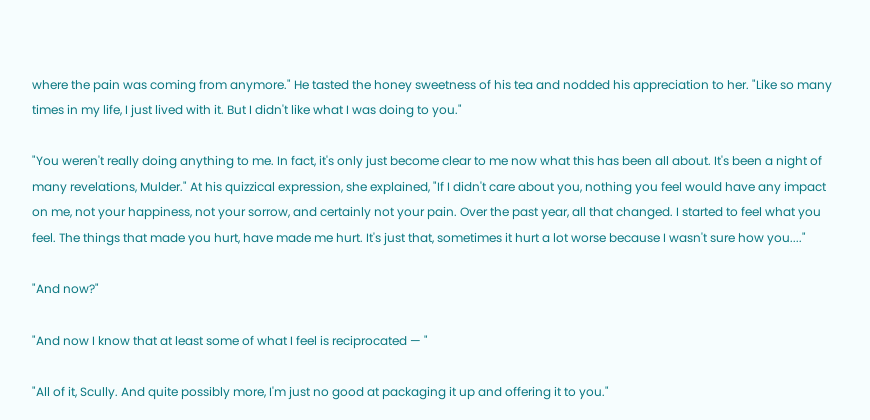where the pain was coming from anymore." He tasted the honey sweetness of his tea and nodded his appreciation to her. "Like so many times in my life, I just lived with it. But I didn't like what I was doing to you."

"You weren't really doing anything to me. In fact, it's only just become clear to me now what this has been all about. It's been a night of many revelations, Mulder." At his quizzical expression, she explained, "If I didn't care about you, nothing you feel would have any impact on me, not your happiness, not your sorrow, and certainly not your pain. Over the past year, all that changed. I started to feel what you feel. The things that made you hurt, have made me hurt. It's just that, sometimes it hurt a lot worse because I wasn't sure how you...."

"And now?"

"And now I know that at least some of what I feel is reciprocated — "

"All of it, Scully. And quite possibly more, I'm just no good at packaging it up and offering it to you."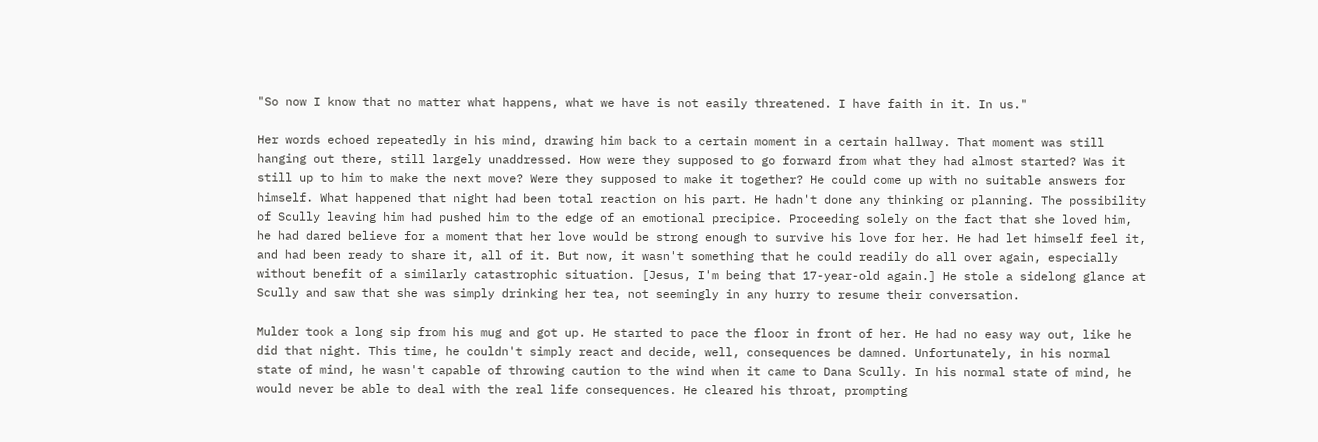"So now I know that no matter what happens, what we have is not easily threatened. I have faith in it. In us."

Her words echoed repeatedly in his mind, drawing him back to a certain moment in a certain hallway. That moment was still hanging out there, still largely unaddressed. How were they supposed to go forward from what they had almost started? Was it still up to him to make the next move? Were they supposed to make it together? He could come up with no suitable answers for himself. What happened that night had been total reaction on his part. He hadn't done any thinking or planning. The possibility of Scully leaving him had pushed him to the edge of an emotional precipice. Proceeding solely on the fact that she loved him, he had dared believe for a moment that her love would be strong enough to survive his love for her. He had let himself feel it, and had been ready to share it, all of it. But now, it wasn't something that he could readily do all over again, especially without benefit of a similarly catastrophic situation. [Jesus, I'm being that 17-year-old again.] He stole a sidelong glance at Scully and saw that she was simply drinking her tea, not seemingly in any hurry to resume their conversation.

Mulder took a long sip from his mug and got up. He started to pace the floor in front of her. He had no easy way out, like he did that night. This time, he couldn't simply react and decide, well, consequences be damned. Unfortunately, in his normal state of mind, he wasn't capable of throwing caution to the wind when it came to Dana Scully. In his normal state of mind, he would never be able to deal with the real life consequences. He cleared his throat, prompting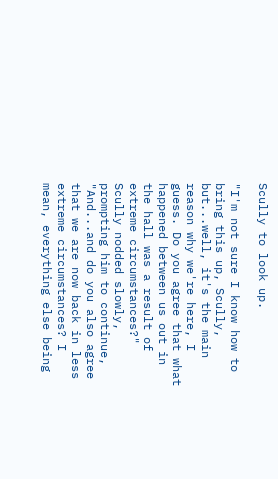Scully to look up.

"I'm not sure I know how to bring this up, Scully, but...well, it's the main reason why we're here, I guess. Do you agree that what happened between us out in the hall was a result of extreme circumstances?" Scully nodded slowly, prompting him to continue, "And...and do you also agree that we are now back in less extreme circumstances? I mean, everything else being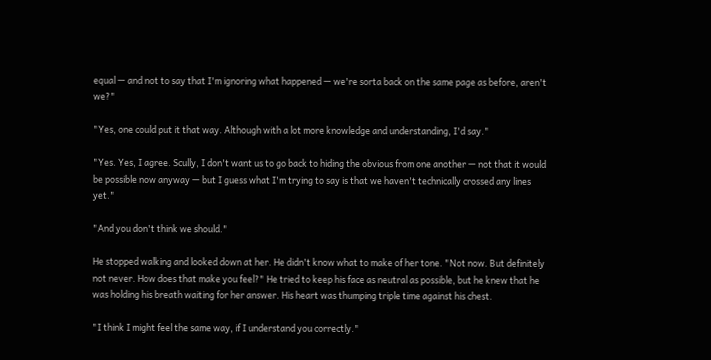equal — and not to say that I'm ignoring what happened — we're sorta back on the same page as before, aren't we?"

"Yes, one could put it that way. Although with a lot more knowledge and understanding, I'd say."

"Yes. Yes, I agree. Scully, I don't want us to go back to hiding the obvious from one another — not that it would be possible now anyway — but I guess what I'm trying to say is that we haven't technically crossed any lines yet."

"And you don't think we should."

He stopped walking and looked down at her. He didn't know what to make of her tone. "Not now. But definitely not never. How does that make you feel?" He tried to keep his face as neutral as possible, but he knew that he was holding his breath waiting for her answer. His heart was thumping triple time against his chest.

"I think I might feel the same way, if I understand you correctly."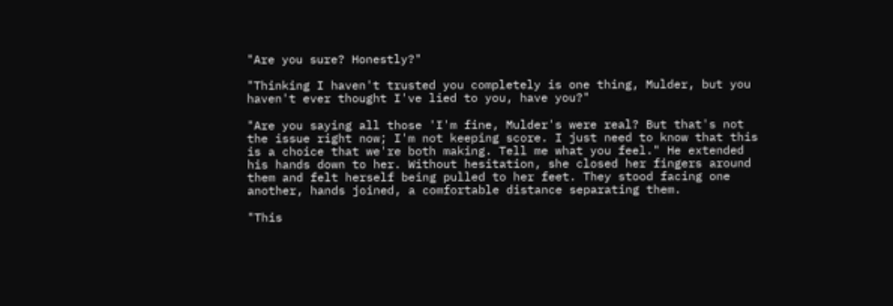"Are you sure? Honestly?"

"Thinking I haven't trusted you completely is one thing, Mulder, but you haven't ever thought I've lied to you, have you?"

"Are you saying all those 'I'm fine, Mulder's were real? But that's not the issue right now; I'm not keeping score. I just need to know that this is a choice that we're both making. Tell me what you feel." He extended his hands down to her. Without hesitation, she closed her fingers around them and felt herself being pulled to her feet. They stood facing one another, hands joined, a comfortable distance separating them.

"This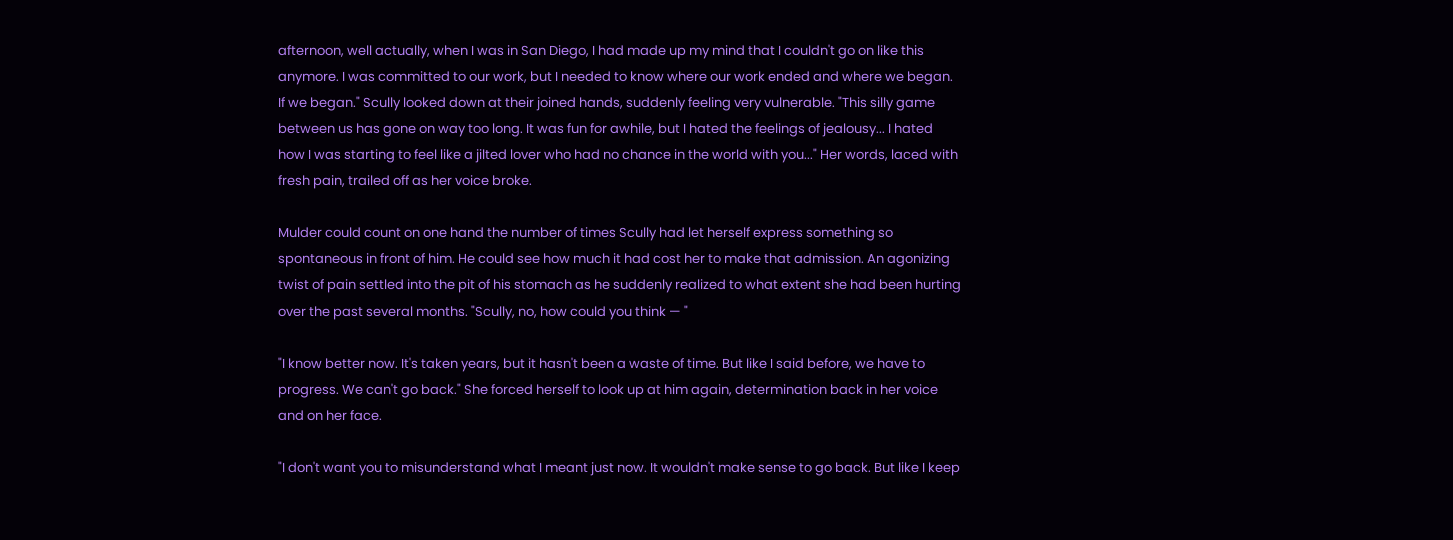afternoon, well actually, when I was in San Diego, I had made up my mind that I couldn't go on like this anymore. I was committed to our work, but I needed to know where our work ended and where we began. If we began." Scully looked down at their joined hands, suddenly feeling very vulnerable. "This silly game between us has gone on way too long. It was fun for awhile, but I hated the feelings of jealousy... I hated how I was starting to feel like a jilted lover who had no chance in the world with you..." Her words, laced with fresh pain, trailed off as her voice broke.

Mulder could count on one hand the number of times Scully had let herself express something so spontaneous in front of him. He could see how much it had cost her to make that admission. An agonizing twist of pain settled into the pit of his stomach as he suddenly realized to what extent she had been hurting over the past several months. "Scully, no, how could you think — "

"I know better now. It's taken years, but it hasn't been a waste of time. But like I said before, we have to progress. We can't go back." She forced herself to look up at him again, determination back in her voice and on her face.

"I don't want you to misunderstand what I meant just now. It wouldn't make sense to go back. But like I keep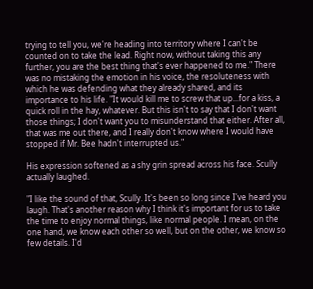trying to tell you, we're heading into territory where I can't be counted on to take the lead. Right now, without taking this any further, you are the best thing that's ever happened to me." There was no mistaking the emotion in his voice, the resoluteness with which he was defending what they already shared, and its importance to his life. "It would kill me to screw that up...for a kiss, a quick roll in the hay, whatever. But this isn't to say that I don't want those things; I don't want you to misunderstand that either. After all, that was me out there, and I really don't know where I would have stopped if Mr. Bee hadn't interrupted us."

His expression softened as a shy grin spread across his face. Scully actually laughed.

"I like the sound of that, Scully. It's been so long since I've heard you laugh. That's another reason why I think it's important for us to take the time to enjoy normal things, like normal people. I mean, on the one hand, we know each other so well, but on the other, we know so few details. I'd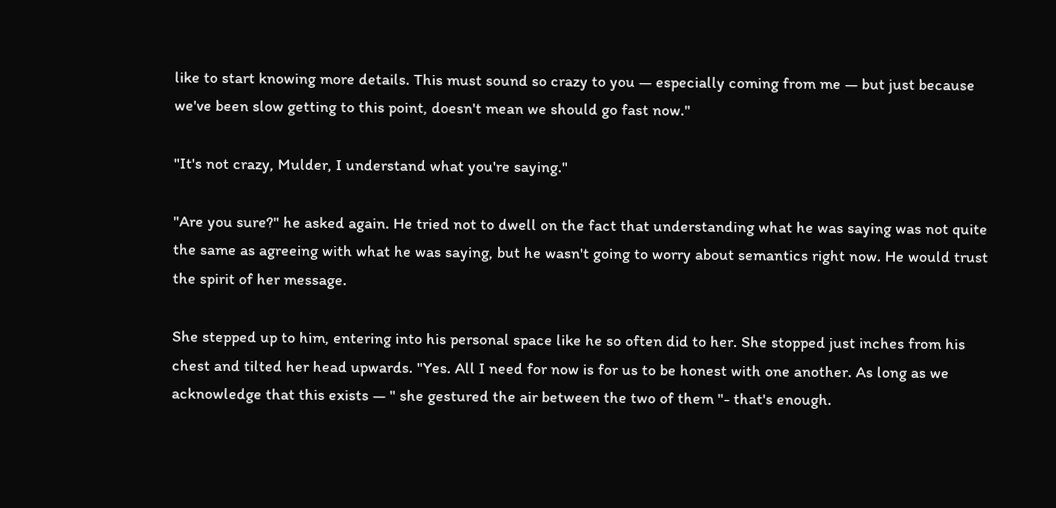like to start knowing more details. This must sound so crazy to you — especially coming from me — but just because we've been slow getting to this point, doesn't mean we should go fast now."

"It's not crazy, Mulder, I understand what you're saying."

"Are you sure?" he asked again. He tried not to dwell on the fact that understanding what he was saying was not quite the same as agreeing with what he was saying, but he wasn't going to worry about semantics right now. He would trust the spirit of her message.

She stepped up to him, entering into his personal space like he so often did to her. She stopped just inches from his chest and tilted her head upwards. "Yes. All I need for now is for us to be honest with one another. As long as we acknowledge that this exists — " she gestured the air between the two of them "- that's enough.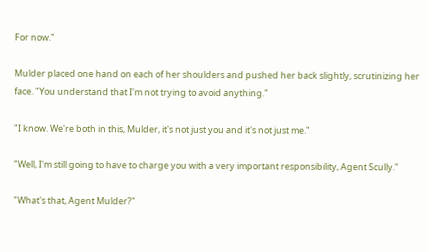For now."

Mulder placed one hand on each of her shoulders and pushed her back slightly, scrutinizing her face. "You understand that I'm not trying to avoid anything."

"I know. We're both in this, Mulder, it's not just you and it's not just me."

"Well, I'm still going to have to charge you with a very important responsibility, Agent Scully."

"What's that, Agent Mulder?"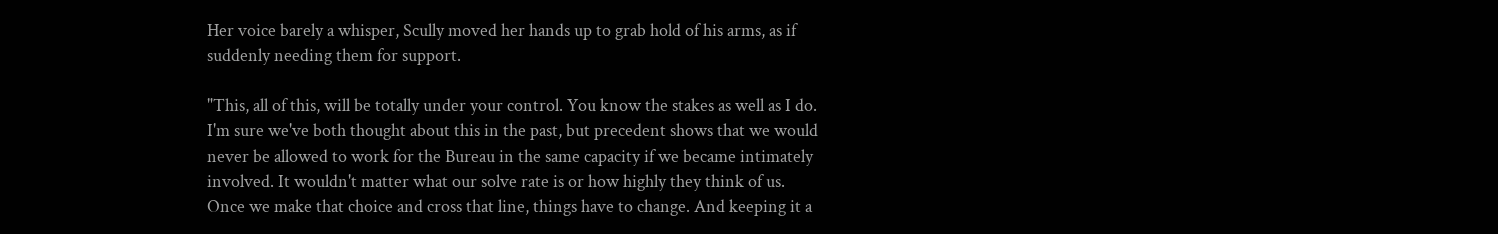Her voice barely a whisper, Scully moved her hands up to grab hold of his arms, as if suddenly needing them for support.

"This, all of this, will be totally under your control. You know the stakes as well as I do. I'm sure we've both thought about this in the past, but precedent shows that we would never be allowed to work for the Bureau in the same capacity if we became intimately involved. It wouldn't matter what our solve rate is or how highly they think of us. Once we make that choice and cross that line, things have to change. And keeping it a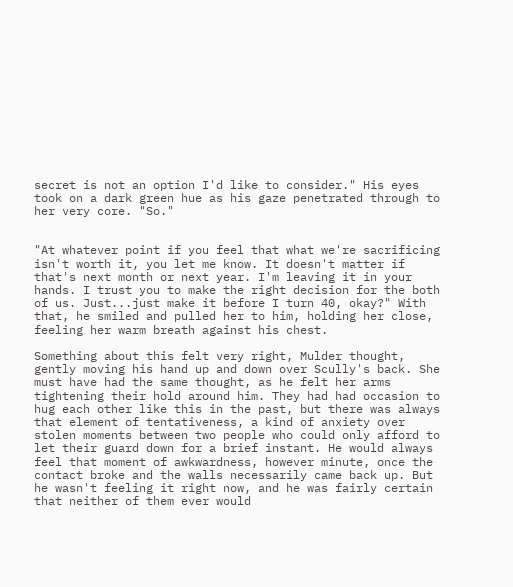secret is not an option I'd like to consider." His eyes took on a dark green hue as his gaze penetrated through to her very core. "So."


"At whatever point if you feel that what we're sacrificing isn't worth it, you let me know. It doesn't matter if that's next month or next year. I'm leaving it in your hands. I trust you to make the right decision for the both of us. Just...just make it before I turn 40, okay?" With that, he smiled and pulled her to him, holding her close, feeling her warm breath against his chest.

Something about this felt very right, Mulder thought, gently moving his hand up and down over Scully's back. She must have had the same thought, as he felt her arms tightening their hold around him. They had had occasion to hug each other like this in the past, but there was always that element of tentativeness, a kind of anxiety over stolen moments between two people who could only afford to let their guard down for a brief instant. He would always feel that moment of awkwardness, however minute, once the contact broke and the walls necessarily came back up. But he wasn't feeling it right now, and he was fairly certain that neither of them ever would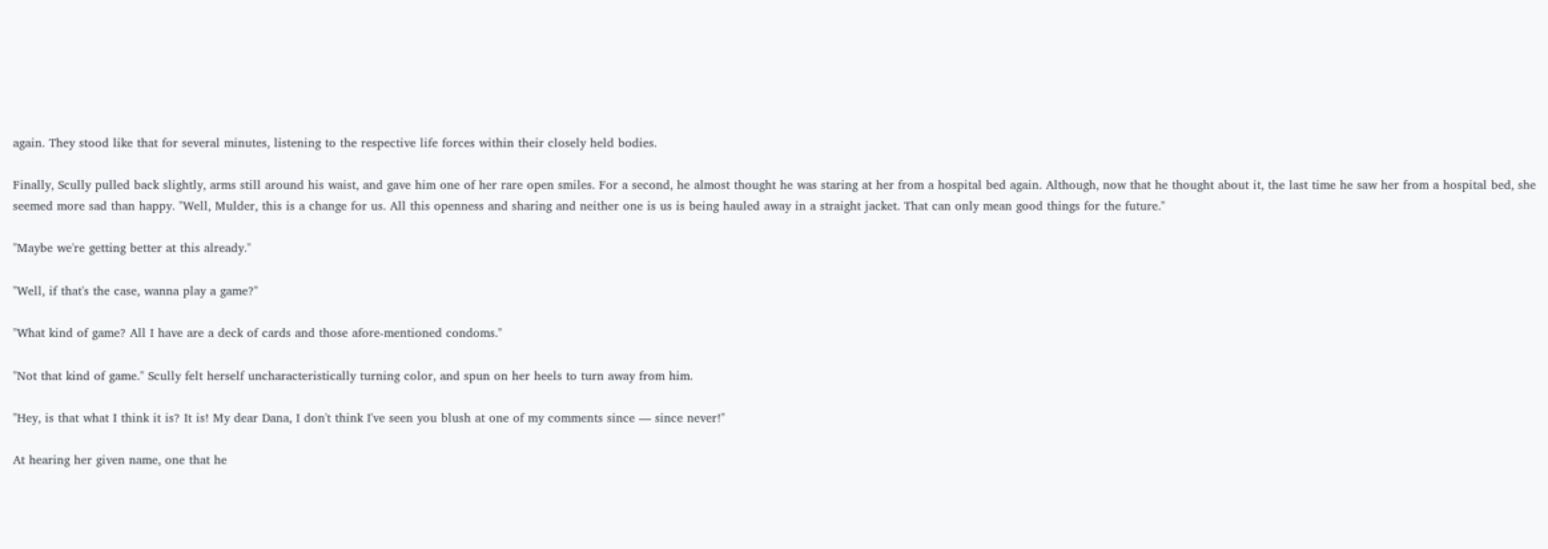again. They stood like that for several minutes, listening to the respective life forces within their closely held bodies.

Finally, Scully pulled back slightly, arms still around his waist, and gave him one of her rare open smiles. For a second, he almost thought he was staring at her from a hospital bed again. Although, now that he thought about it, the last time he saw her from a hospital bed, she seemed more sad than happy. "Well, Mulder, this is a change for us. All this openness and sharing and neither one is us is being hauled away in a straight jacket. That can only mean good things for the future."

"Maybe we're getting better at this already."

"Well, if that's the case, wanna play a game?"

"What kind of game? All I have are a deck of cards and those afore-mentioned condoms."

"Not that kind of game." Scully felt herself uncharacteristically turning color, and spun on her heels to turn away from him.

"Hey, is that what I think it is? It is! My dear Dana, I don't think I've seen you blush at one of my comments since — since never!"

At hearing her given name, one that he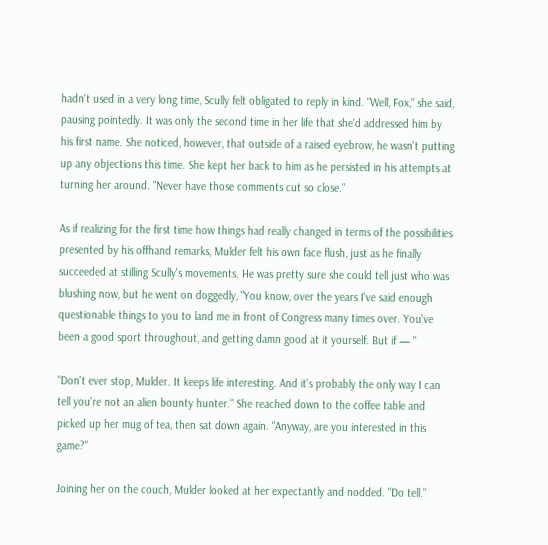hadn't used in a very long time, Scully felt obligated to reply in kind. "Well, Fox," she said, pausing pointedly. It was only the second time in her life that she'd addressed him by his first name. She noticed, however, that outside of a raised eyebrow, he wasn't putting up any objections this time. She kept her back to him as he persisted in his attempts at turning her around. "Never have those comments cut so close."

As if realizing for the first time how things had really changed in terms of the possibilities presented by his offhand remarks, Mulder felt his own face flush, just as he finally succeeded at stilling Scully's movements. He was pretty sure she could tell just who was blushing now, but he went on doggedly, "You know, over the years I've said enough questionable things to you to land me in front of Congress many times over. You've been a good sport throughout, and getting damn good at it yourself. But if — "

"Don't ever stop, Mulder. It keeps life interesting. And it's probably the only way I can tell you're not an alien bounty hunter." She reached down to the coffee table and picked up her mug of tea, then sat down again. "Anyway, are you interested in this game?"

Joining her on the couch, Mulder looked at her expectantly and nodded. "Do tell."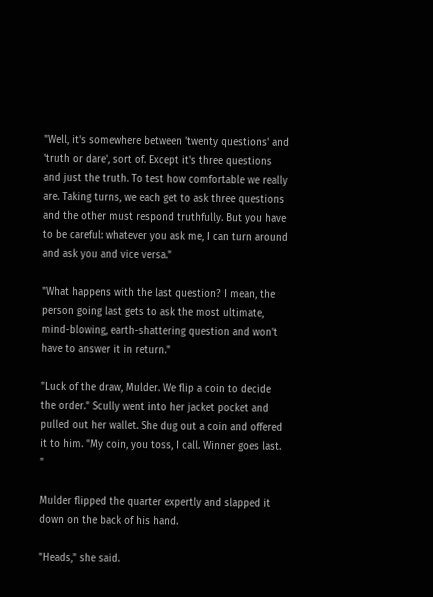"Well, it's somewhere between 'twenty questions' and 'truth or dare', sort of. Except it's three questions and just the truth. To test how comfortable we really are. Taking turns, we each get to ask three questions and the other must respond truthfully. But you have to be careful: whatever you ask me, I can turn around and ask you and vice versa."

"What happens with the last question? I mean, the person going last gets to ask the most ultimate, mind-blowing, earth-shattering question and won't have to answer it in return."

"Luck of the draw, Mulder. We flip a coin to decide the order." Scully went into her jacket pocket and pulled out her wallet. She dug out a coin and offered it to him. "My coin, you toss, I call. Winner goes last. "

Mulder flipped the quarter expertly and slapped it down on the back of his hand.

"Heads," she said.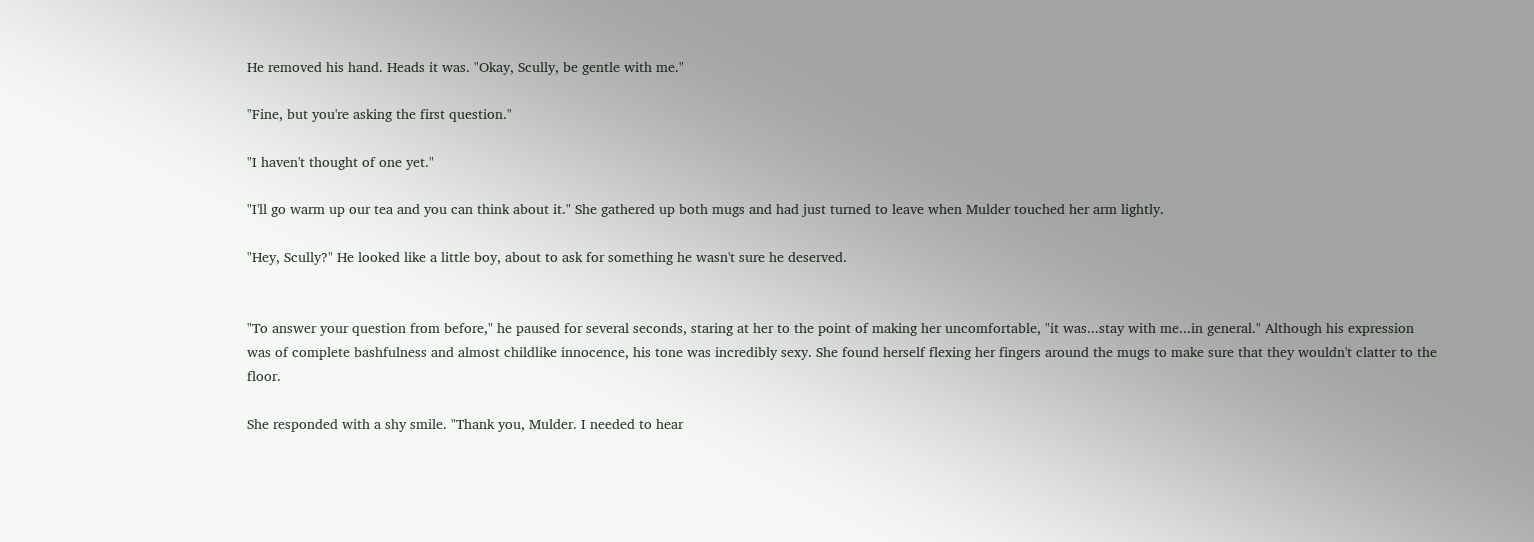He removed his hand. Heads it was. "Okay, Scully, be gentle with me."

"Fine, but you're asking the first question."

"I haven't thought of one yet."

"I'll go warm up our tea and you can think about it." She gathered up both mugs and had just turned to leave when Mulder touched her arm lightly.

"Hey, Scully?" He looked like a little boy, about to ask for something he wasn't sure he deserved.


"To answer your question from before," he paused for several seconds, staring at her to the point of making her uncomfortable, "it was...stay with me...in general." Although his expression was of complete bashfulness and almost childlike innocence, his tone was incredibly sexy. She found herself flexing her fingers around the mugs to make sure that they wouldn't clatter to the floor.

She responded with a shy smile. "Thank you, Mulder. I needed to hear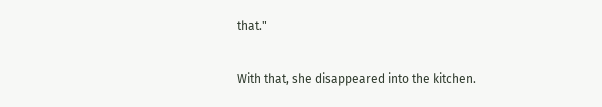that."

With that, she disappeared into the kitchen.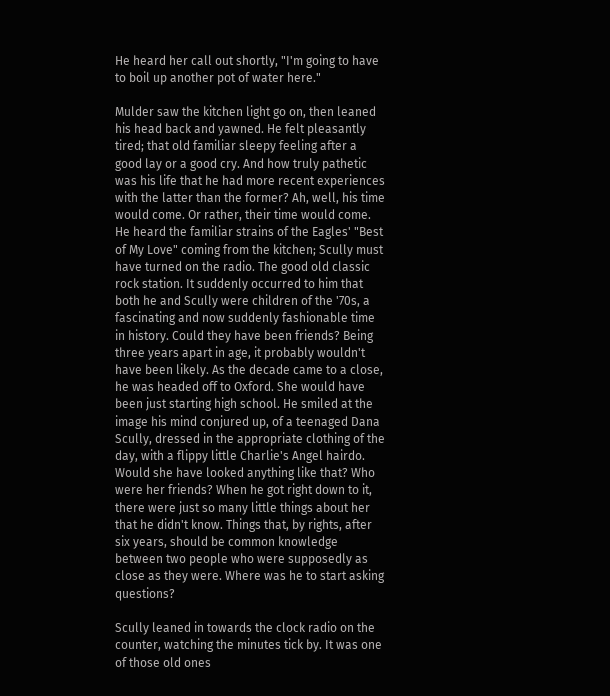He heard her call out shortly, "I'm going to have to boil up another pot of water here."

Mulder saw the kitchen light go on, then leaned his head back and yawned. He felt pleasantly tired; that old familiar sleepy feeling after a good lay or a good cry. And how truly pathetic was his life that he had more recent experiences with the latter than the former? Ah, well, his time would come. Or rather, their time would come. He heard the familiar strains of the Eagles' "Best of My Love" coming from the kitchen; Scully must have turned on the radio. The good old classic rock station. It suddenly occurred to him that both he and Scully were children of the '70s, a fascinating and now suddenly fashionable time in history. Could they have been friends? Being three years apart in age, it probably wouldn't have been likely. As the decade came to a close, he was headed off to Oxford. She would have been just starting high school. He smiled at the image his mind conjured up, of a teenaged Dana Scully, dressed in the appropriate clothing of the day, with a flippy little Charlie's Angel hairdo. Would she have looked anything like that? Who were her friends? When he got right down to it, there were just so many little things about her that he didn't know. Things that, by rights, after six years, should be common knowledge between two people who were supposedly as close as they were. Where was he to start asking questions?

Scully leaned in towards the clock radio on the counter, watching the minutes tick by. It was one of those old ones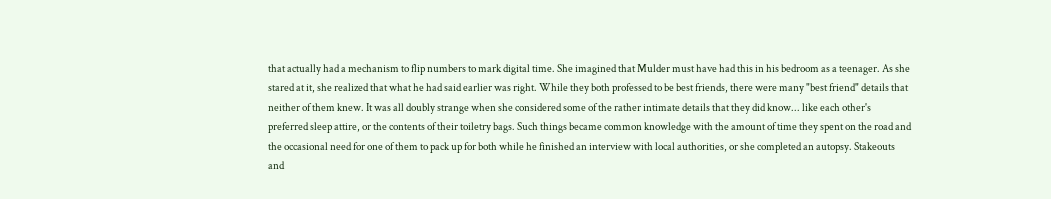that actually had a mechanism to flip numbers to mark digital time. She imagined that Mulder must have had this in his bedroom as a teenager. As she stared at it, she realized that what he had said earlier was right. While they both professed to be best friends, there were many "best friend" details that neither of them knew. It was all doubly strange when she considered some of the rather intimate details that they did know... like each other's preferred sleep attire, or the contents of their toiletry bags. Such things became common knowledge with the amount of time they spent on the road and the occasional need for one of them to pack up for both while he finished an interview with local authorities, or she completed an autopsy. Stakeouts and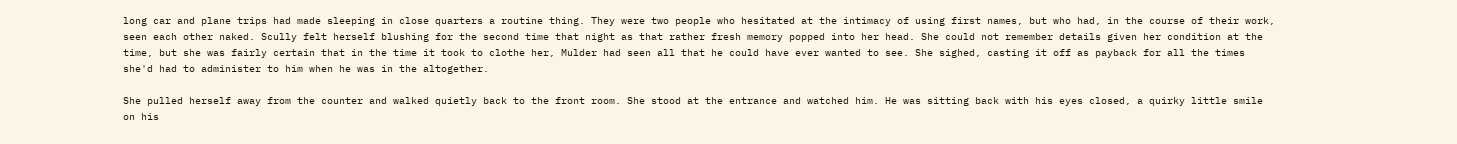long car and plane trips had made sleeping in close quarters a routine thing. They were two people who hesitated at the intimacy of using first names, but who had, in the course of their work, seen each other naked. Scully felt herself blushing for the second time that night as that rather fresh memory popped into her head. She could not remember details given her condition at the time, but she was fairly certain that in the time it took to clothe her, Mulder had seen all that he could have ever wanted to see. She sighed, casting it off as payback for all the times she'd had to administer to him when he was in the altogether.

She pulled herself away from the counter and walked quietly back to the front room. She stood at the entrance and watched him. He was sitting back with his eyes closed, a quirky little smile on his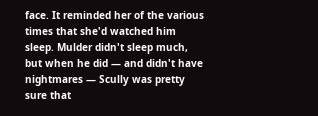face. It reminded her of the various times that she'd watched him sleep. Mulder didn't sleep much, but when he did — and didn't have nightmares — Scully was pretty sure that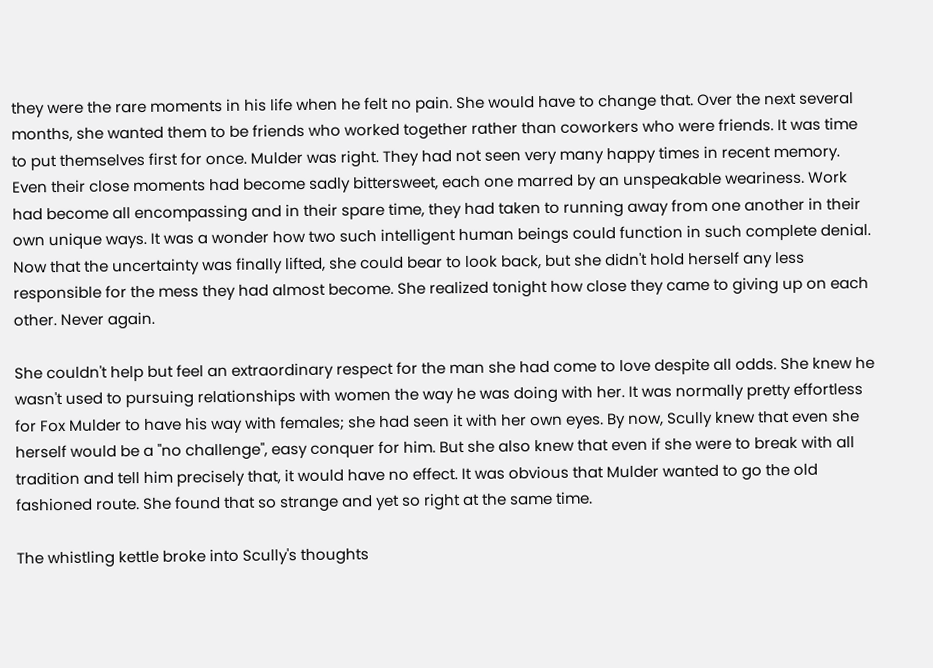they were the rare moments in his life when he felt no pain. She would have to change that. Over the next several months, she wanted them to be friends who worked together rather than coworkers who were friends. It was time to put themselves first for once. Mulder was right. They had not seen very many happy times in recent memory. Even their close moments had become sadly bittersweet, each one marred by an unspeakable weariness. Work had become all encompassing and in their spare time, they had taken to running away from one another in their own unique ways. It was a wonder how two such intelligent human beings could function in such complete denial. Now that the uncertainty was finally lifted, she could bear to look back, but she didn't hold herself any less responsible for the mess they had almost become. She realized tonight how close they came to giving up on each other. Never again.

She couldn't help but feel an extraordinary respect for the man she had come to love despite all odds. She knew he wasn't used to pursuing relationships with women the way he was doing with her. It was normally pretty effortless for Fox Mulder to have his way with females; she had seen it with her own eyes. By now, Scully knew that even she herself would be a "no challenge", easy conquer for him. But she also knew that even if she were to break with all tradition and tell him precisely that, it would have no effect. It was obvious that Mulder wanted to go the old fashioned route. She found that so strange and yet so right at the same time.

The whistling kettle broke into Scully's thoughts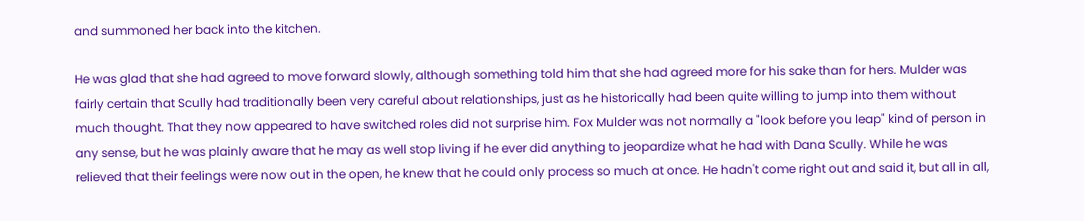and summoned her back into the kitchen.

He was glad that she had agreed to move forward slowly, although something told him that she had agreed more for his sake than for hers. Mulder was fairly certain that Scully had traditionally been very careful about relationships, just as he historically had been quite willing to jump into them without much thought. That they now appeared to have switched roles did not surprise him. Fox Mulder was not normally a "look before you leap" kind of person in any sense, but he was plainly aware that he may as well stop living if he ever did anything to jeopardize what he had with Dana Scully. While he was relieved that their feelings were now out in the open, he knew that he could only process so much at once. He hadn't come right out and said it, but all in all,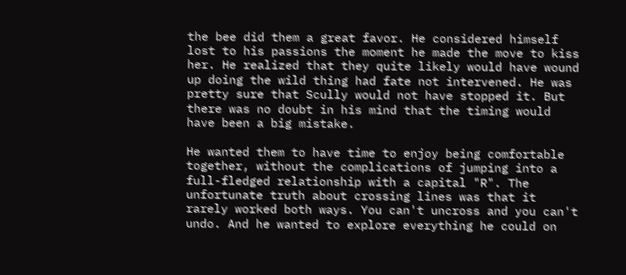the bee did them a great favor. He considered himself lost to his passions the moment he made the move to kiss her. He realized that they quite likely would have wound up doing the wild thing had fate not intervened. He was pretty sure that Scully would not have stopped it. But there was no doubt in his mind that the timing would have been a big mistake.

He wanted them to have time to enjoy being comfortable together, without the complications of jumping into a full-fledged relationship with a capital "R". The unfortunate truth about crossing lines was that it rarely worked both ways. You can't uncross and you can't undo. And he wanted to explore everything he could on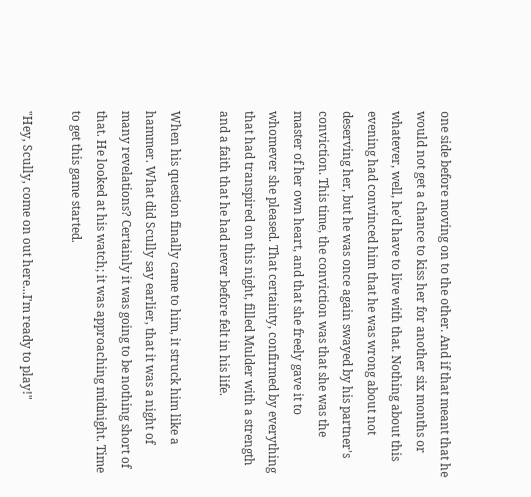one side before moving on to the other. And if that meant that he would not get a chance to kiss her for another six months or whatever, well, he'd have to live with that. Nothing about this evening had convinced him that he was wrong about not deserving her, but he was once again swayed by his partner's conviction. This time, the conviction was that she was the master of her own heart, and that she freely gave it to whomever she pleased. That certainty, confirmed by everything that had transpired on this night, filled Mulder with a strength and a faith that he had never before felt in his life.

When his question finally came to him, it struck him like a hammer. What did Scully say earlier, that it was a night of many revelations? Certainly it was going to be nothing short of that. He looked at his watch; it was approaching midnight. Time to get this game started.

"Hey, Scully, come on out here...I'm ready to play!"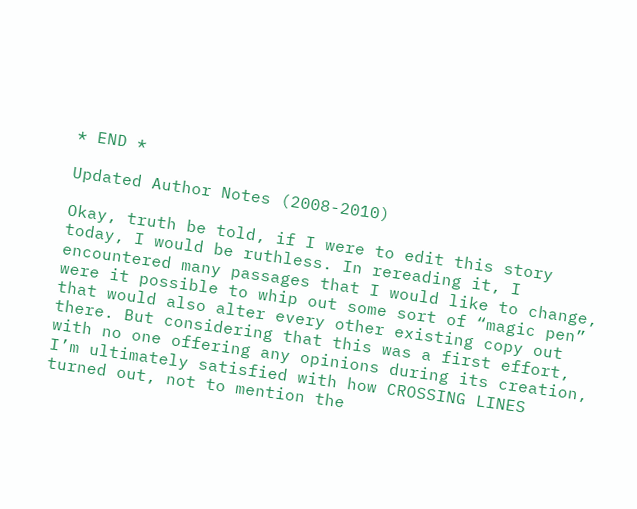* END *

Updated Author Notes (2008-2010)

Okay, truth be told, if I were to edit this story today, I would be ruthless. In rereading it, I encountered many passages that I would like to change, were it possible to whip out some sort of “magic pen” that would also alter every other existing copy out there. But considering that this was a first effort, with no one offering any opinions during its creation, I’m ultimately satisfied with how CROSSING LINES turned out, not to mention the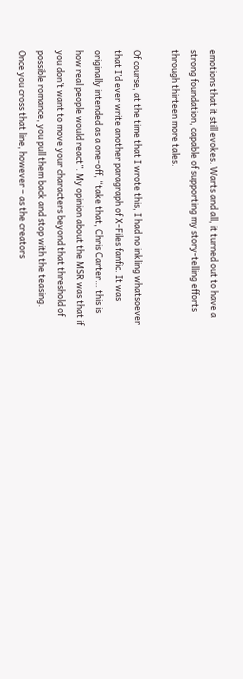emotions that it still evokes. Warts and all, it turned out to have a strong foundation, capable of supporting my story-telling efforts through thirteen more tales.

Of course, at the time that I wrote this, I had no inkling whatsoever that I’d ever write another paragraph of X-Files fanfic. It was originally intended as a one-off, “take that, Chris Carter… this is how real people would react”. My opinion about the MSR was that if you don’t want to move your characters beyond that threshold of possible romance, you pull them back and stop with the teasing. Once you cross that line, however – as the creators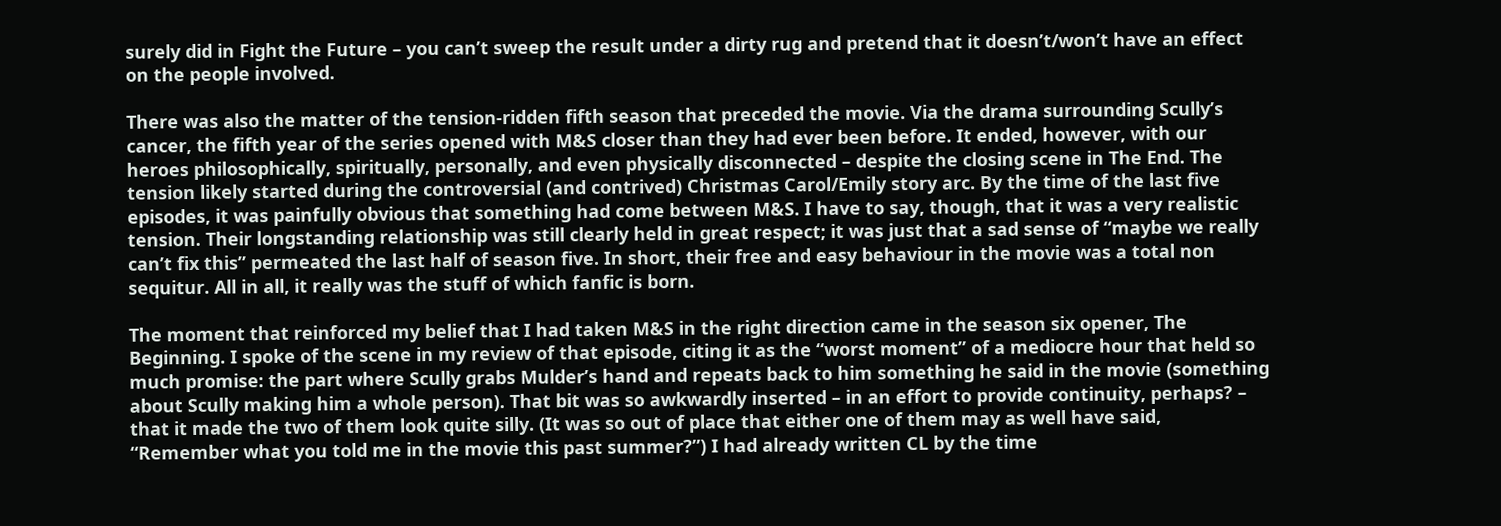surely did in Fight the Future – you can’t sweep the result under a dirty rug and pretend that it doesn’t/won’t have an effect on the people involved.

There was also the matter of the tension-ridden fifth season that preceded the movie. Via the drama surrounding Scully’s cancer, the fifth year of the series opened with M&S closer than they had ever been before. It ended, however, with our heroes philosophically, spiritually, personally, and even physically disconnected – despite the closing scene in The End. The tension likely started during the controversial (and contrived) Christmas Carol/Emily story arc. By the time of the last five episodes, it was painfully obvious that something had come between M&S. I have to say, though, that it was a very realistic tension. Their longstanding relationship was still clearly held in great respect; it was just that a sad sense of “maybe we really can’t fix this” permeated the last half of season five. In short, their free and easy behaviour in the movie was a total non sequitur. All in all, it really was the stuff of which fanfic is born.

The moment that reinforced my belief that I had taken M&S in the right direction came in the season six opener, The Beginning. I spoke of the scene in my review of that episode, citing it as the “worst moment” of a mediocre hour that held so much promise: the part where Scully grabs Mulder’s hand and repeats back to him something he said in the movie (something about Scully making him a whole person). That bit was so awkwardly inserted – in an effort to provide continuity, perhaps? – that it made the two of them look quite silly. (It was so out of place that either one of them may as well have said, “Remember what you told me in the movie this past summer?”) I had already written CL by the time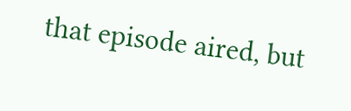that episode aired, but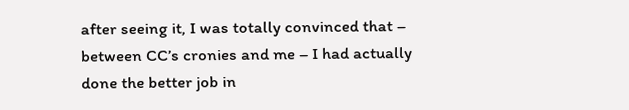after seeing it, I was totally convinced that – between CC’s cronies and me – I had actually done the better job in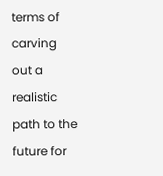terms of carving out a realistic path to the future for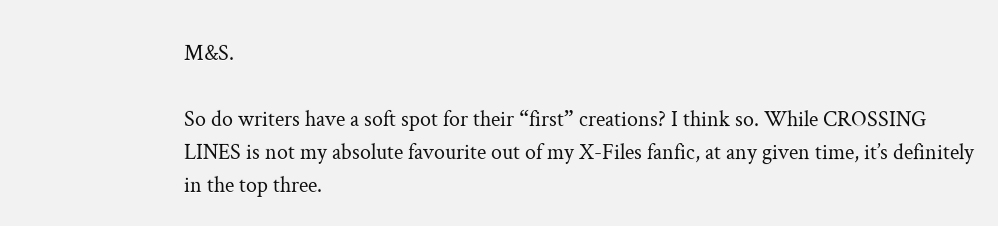M&S.

So do writers have a soft spot for their “first” creations? I think so. While CROSSING LINES is not my absolute favourite out of my X-Files fanfic, at any given time, it’s definitely in the top three.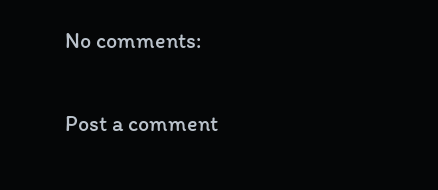No comments:

Post a comment